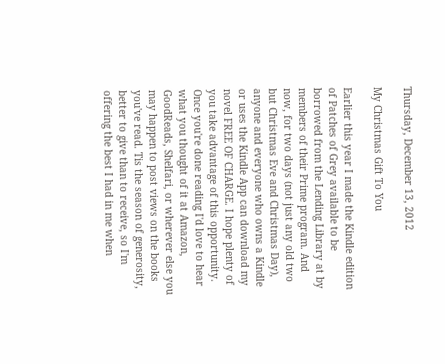Thursday, December 13, 2012

My Christmas Gift To You

Earlier this year I made the Kindle edition of Patches of Grey available to be borrowed from the Lending Library at by members of their Prime program. And now, for two days (not just any old two but Christmas Eve and Christmas Day), anyone and everyone who owns a Kindle or uses the Kindle App can download my novel FREE OF CHARGE. I hope plenty of you take advantage of this opportunity. Once you're done reading I'd love to hear what you thought of it at Amazon, GoodReads, Shelfari, or wherever else you may happen to post views on the books you've read. Tis the season of generosity, better to give than to receive, so I'm offering the best I had in me when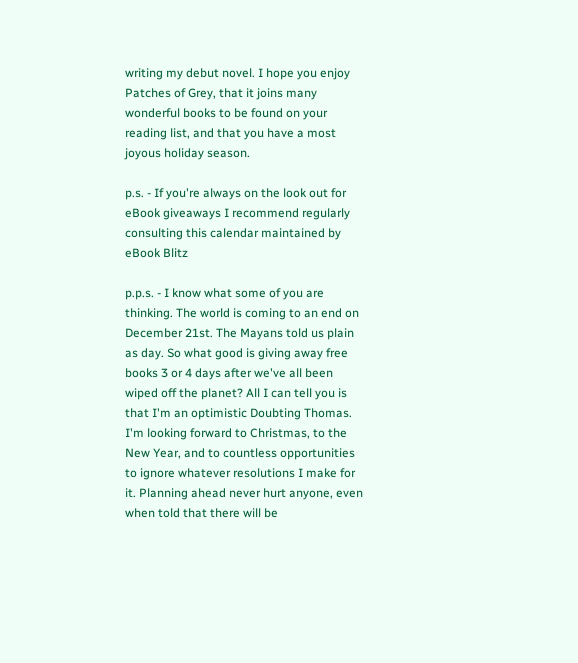writing my debut novel. I hope you enjoy Patches of Grey, that it joins many wonderful books to be found on your reading list, and that you have a most joyous holiday season.

p.s. - If you're always on the look out for eBook giveaways I recommend regularly consulting this calendar maintained by eBook Blitz

p.p.s. - I know what some of you are thinking. The world is coming to an end on December 21st. The Mayans told us plain as day. So what good is giving away free books 3 or 4 days after we've all been wiped off the planet? All I can tell you is that I'm an optimistic Doubting Thomas. I'm looking forward to Christmas, to the New Year, and to countless opportunities to ignore whatever resolutions I make for it. Planning ahead never hurt anyone, even when told that there will be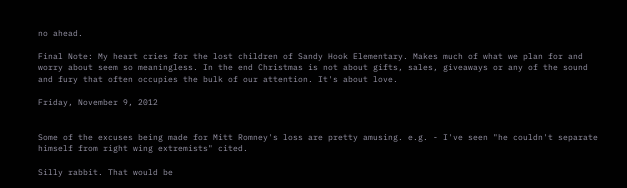no ahead.

Final Note: My heart cries for the lost children of Sandy Hook Elementary. Makes much of what we plan for and worry about seem so meaningless. In the end Christmas is not about gifts, sales, giveaways or any of the sound and fury that often occupies the bulk of our attention. It's about love.

Friday, November 9, 2012


Some of the excuses being made for Mitt Romney's loss are pretty amusing. e.g. - I've seen "he couldn't separate himself from right wing extremists" cited.

Silly rabbit. That would be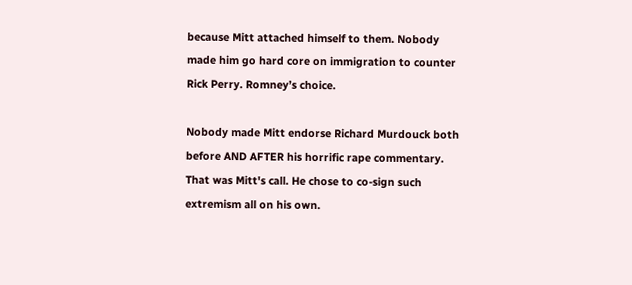because Mitt attached himself to them. Nobody made him go hard core on immigration to counter Rick Perry. Romney’s choice.

Nobody made Mitt endorse Richard Murdouck both before AND AFTER his horrific rape commentary. That was Mitt's call. He chose to co-sign such extremism all on his own.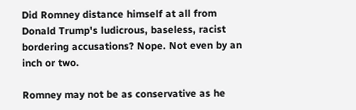Did Romney distance himself at all from Donald Trump's ludicrous, baseless, racist bordering accusations? Nope. Not even by an inch or two.

Romney may not be as conservative as he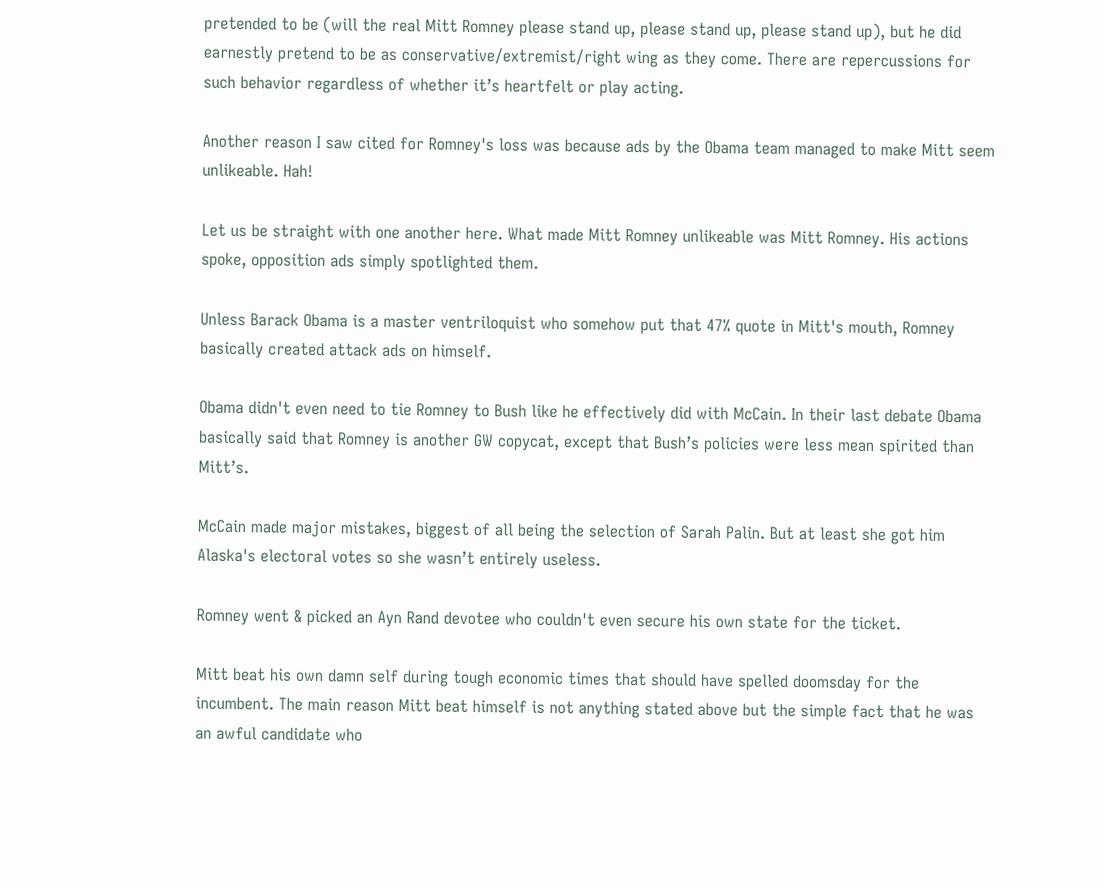pretended to be (will the real Mitt Romney please stand up, please stand up, please stand up), but he did earnestly pretend to be as conservative/extremist/right wing as they come. There are repercussions for such behavior regardless of whether it’s heartfelt or play acting.

Another reason I saw cited for Romney's loss was because ads by the Obama team managed to make Mitt seem unlikeable. Hah!

Let us be straight with one another here. What made Mitt Romney unlikeable was Mitt Romney. His actions spoke, opposition ads simply spotlighted them.

Unless Barack Obama is a master ventriloquist who somehow put that 47% quote in Mitt's mouth, Romney basically created attack ads on himself.

Obama didn't even need to tie Romney to Bush like he effectively did with McCain. In their last debate Obama basically said that Romney is another GW copycat, except that Bush’s policies were less mean spirited than Mitt’s.

McCain made major mistakes, biggest of all being the selection of Sarah Palin. But at least she got him Alaska's electoral votes so she wasn’t entirely useless.

Romney went & picked an Ayn Rand devotee who couldn't even secure his own state for the ticket.

Mitt beat his own damn self during tough economic times that should have spelled doomsday for the incumbent. The main reason Mitt beat himself is not anything stated above but the simple fact that he was an awful candidate who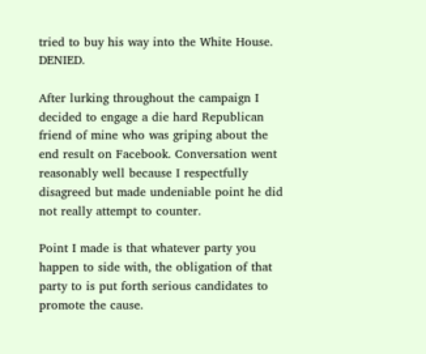tried to buy his way into the White House. DENIED.

After lurking throughout the campaign I decided to engage a die hard Republican friend of mine who was griping about the end result on Facebook. Conversation went reasonably well because I respectfully disagreed but made undeniable point he did not really attempt to counter.

Point I made is that whatever party you happen to side with, the obligation of that party to is put forth serious candidates to promote the cause.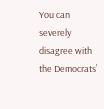You can severely disagree with the Democrats’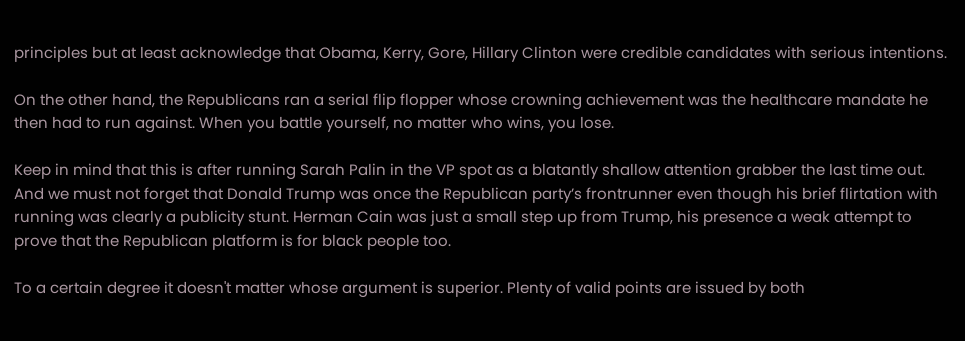principles but at least acknowledge that Obama, Kerry, Gore, Hillary Clinton were credible candidates with serious intentions.

On the other hand, the Republicans ran a serial flip flopper whose crowning achievement was the healthcare mandate he then had to run against. When you battle yourself, no matter who wins, you lose.

Keep in mind that this is after running Sarah Palin in the VP spot as a blatantly shallow attention grabber the last time out. And we must not forget that Donald Trump was once the Republican party’s frontrunner even though his brief flirtation with running was clearly a publicity stunt. Herman Cain was just a small step up from Trump, his presence a weak attempt to prove that the Republican platform is for black people too.

To a certain degree it doesn't matter whose argument is superior. Plenty of valid points are issued by both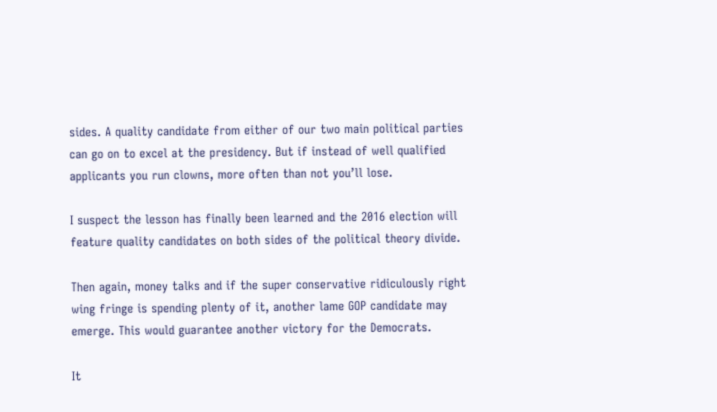sides. A quality candidate from either of our two main political parties can go on to excel at the presidency. But if instead of well qualified applicants you run clowns, more often than not you’ll lose.

I suspect the lesson has finally been learned and the 2016 election will feature quality candidates on both sides of the political theory divide.

Then again, money talks and if the super conservative ridiculously right wing fringe is spending plenty of it, another lame GOP candidate may emerge. This would guarantee another victory for the Democrats.

It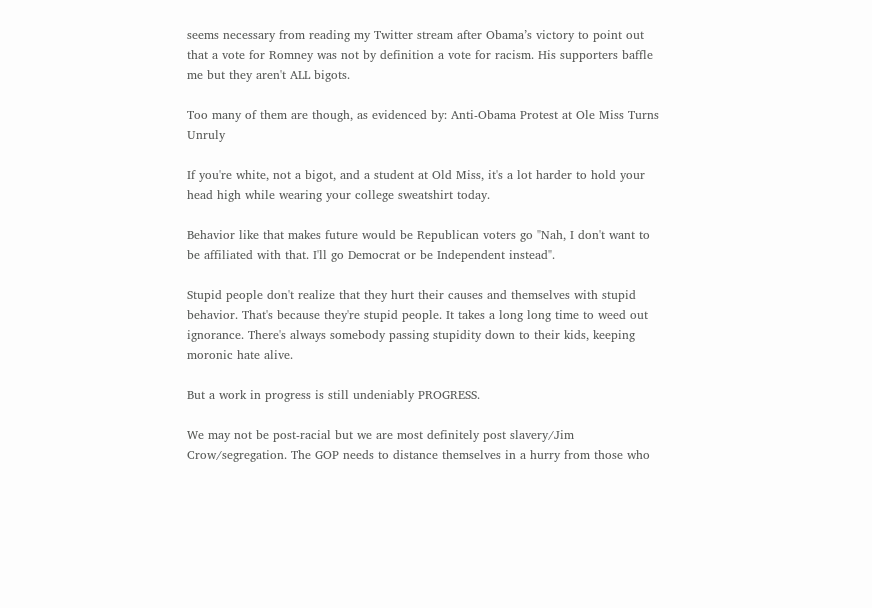seems necessary from reading my Twitter stream after Obama’s victory to point out that a vote for Romney was not by definition a vote for racism. His supporters baffle me but they aren't ALL bigots.

Too many of them are though, as evidenced by: Anti-Obama Protest at Ole Miss Turns Unruly

If you're white, not a bigot, and a student at Old Miss, it's a lot harder to hold your head high while wearing your college sweatshirt today.

Behavior like that makes future would be Republican voters go "Nah, I don't want to be affiliated with that. I'll go Democrat or be Independent instead".

Stupid people don't realize that they hurt their causes and themselves with stupid behavior. That's because they're stupid people. It takes a long long time to weed out ignorance. There's always somebody passing stupidity down to their kids, keeping moronic hate alive.

But a work in progress is still undeniably PROGRESS.

We may not be post-racial but we are most definitely post slavery/Jim Crow/segregation. The GOP needs to distance themselves in a hurry from those who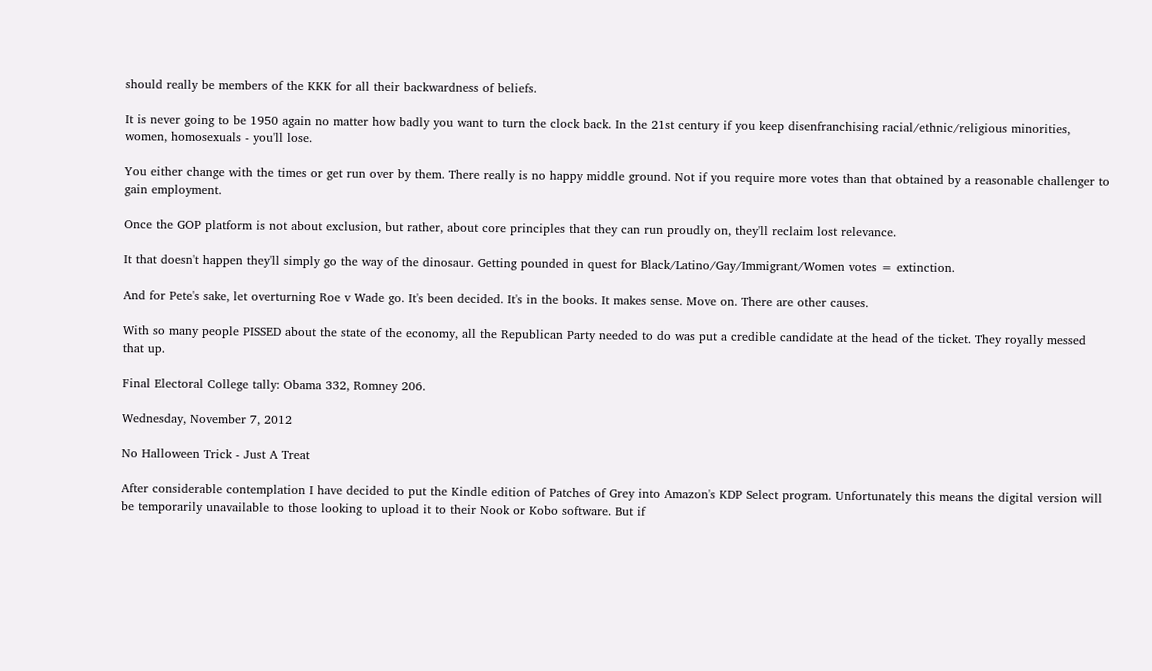should really be members of the KKK for all their backwardness of beliefs.

It is never going to be 1950 again no matter how badly you want to turn the clock back. In the 21st century if you keep disenfranchising racial/ethnic/religious minorities, women, homosexuals - you'll lose.

You either change with the times or get run over by them. There really is no happy middle ground. Not if you require more votes than that obtained by a reasonable challenger to gain employment.

Once the GOP platform is not about exclusion, but rather, about core principles that they can run proudly on, they'll reclaim lost relevance.

It that doesn't happen they'll simply go the way of the dinosaur. Getting pounded in quest for Black/Latino/Gay/Immigrant/Women votes = extinction.

And for Pete's sake, let overturning Roe v Wade go. It's been decided. It's in the books. It makes sense. Move on. There are other causes.

With so many people PISSED about the state of the economy, all the Republican Party needed to do was put a credible candidate at the head of the ticket. They royally messed that up.

Final Electoral College tally: Obama 332, Romney 206.

Wednesday, November 7, 2012

No Halloween Trick - Just A Treat

After considerable contemplation I have decided to put the Kindle edition of Patches of Grey into Amazon's KDP Select program. Unfortunately this means the digital version will be temporarily unavailable to those looking to upload it to their Nook or Kobo software. But if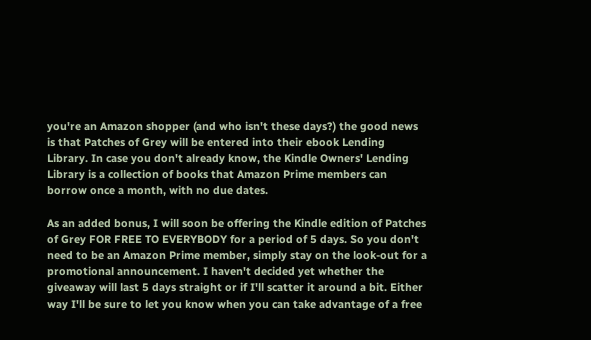you're an Amazon shopper (and who isn't these days?) the good news is that Patches of Grey will be entered into their ebook Lending Library. In case you don't already know, the Kindle Owners' Lending Library is a collection of books that Amazon Prime members can borrow once a month, with no due dates.

As an added bonus, I will soon be offering the Kindle edition of Patches of Grey FOR FREE TO EVERYBODY for a period of 5 days. So you don't need to be an Amazon Prime member, simply stay on the look-out for a promotional announcement. I haven't decided yet whether the giveaway will last 5 days straight or if I'll scatter it around a bit. Either way I'll be sure to let you know when you can take advantage of a free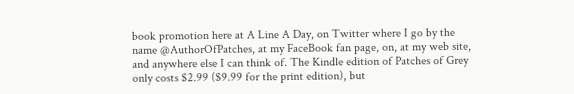book promotion here at A Line A Day, on Twitter where I go by the name @AuthorOfPatches, at my FaceBook fan page, on, at my web site, and anywhere else I can think of. The Kindle edition of Patches of Grey only costs $2.99 ($9.99 for the print edition), but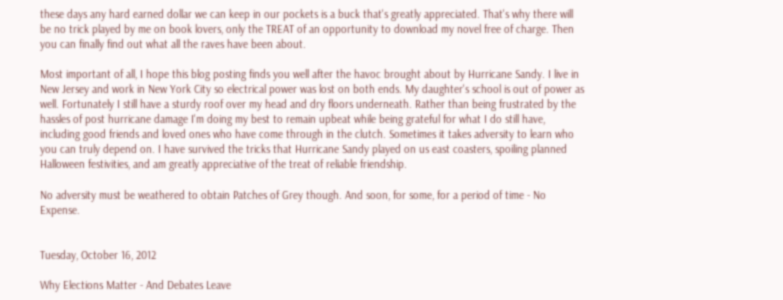these days any hard earned dollar we can keep in our pockets is a buck that's greatly appreciated. That's why there will be no trick played by me on book lovers, only the TREAT of an opportunity to download my novel free of charge. Then you can finally find out what all the raves have been about.

Most important of all, I hope this blog posting finds you well after the havoc brought about by Hurricane Sandy. I live in New Jersey and work in New York City so electrical power was lost on both ends. My daughter's school is out of power as well. Fortunately I still have a sturdy roof over my head and dry floors underneath. Rather than being frustrated by the hassles of post hurricane damage I'm doing my best to remain upbeat while being grateful for what I do still have, including good friends and loved ones who have come through in the clutch. Sometimes it takes adversity to learn who you can truly depend on. I have survived the tricks that Hurricane Sandy played on us east coasters, spoiling planned Halloween festivities, and am greatly appreciative of the treat of reliable friendship.

No adversity must be weathered to obtain Patches of Grey though. And soon, for some, for a period of time - No Expense.


Tuesday, October 16, 2012

Why Elections Matter - And Debates Leave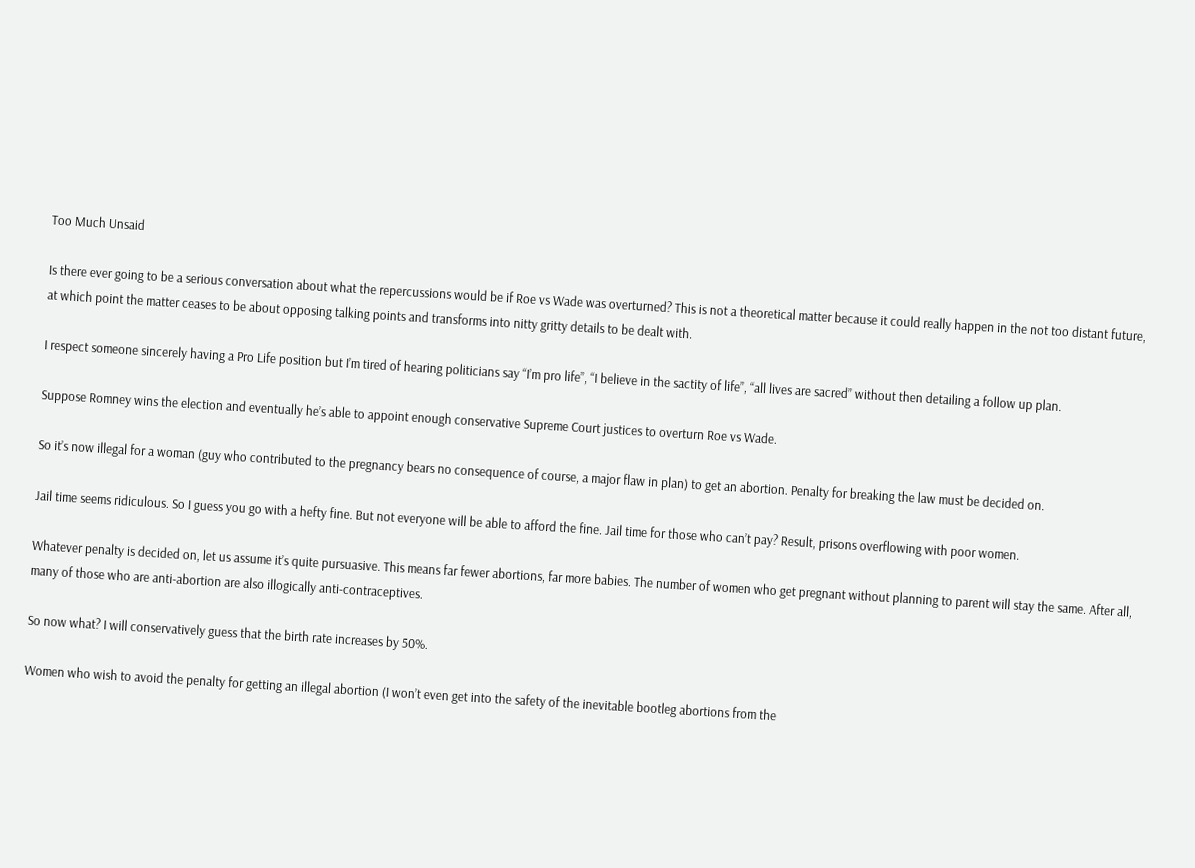Too Much Unsaid

Is there ever going to be a serious conversation about what the repercussions would be if Roe vs Wade was overturned? This is not a theoretical matter because it could really happen in the not too distant future, at which point the matter ceases to be about opposing talking points and transforms into nitty gritty details to be dealt with.

I respect someone sincerely having a Pro Life position but I’m tired of hearing politicians say “I’m pro life”, “I believe in the sactity of life”, “all lives are sacred” without then detailing a follow up plan.

Suppose Romney wins the election and eventually he’s able to appoint enough conservative Supreme Court justices to overturn Roe vs Wade.

So it’s now illegal for a woman (guy who contributed to the pregnancy bears no consequence of course, a major flaw in plan) to get an abortion. Penalty for breaking the law must be decided on.

Jail time seems ridiculous. So I guess you go with a hefty fine. But not everyone will be able to afford the fine. Jail time for those who can’t pay? Result, prisons overflowing with poor women.

Whatever penalty is decided on, let us assume it’s quite pursuasive. This means far fewer abortions, far more babies. The number of women who get pregnant without planning to parent will stay the same. After all, many of those who are anti-abortion are also illogically anti-contraceptives.

So now what? I will conservatively guess that the birth rate increases by 50%.

Women who wish to avoid the penalty for getting an illegal abortion (I won’t even get into the safety of the inevitable bootleg abortions from the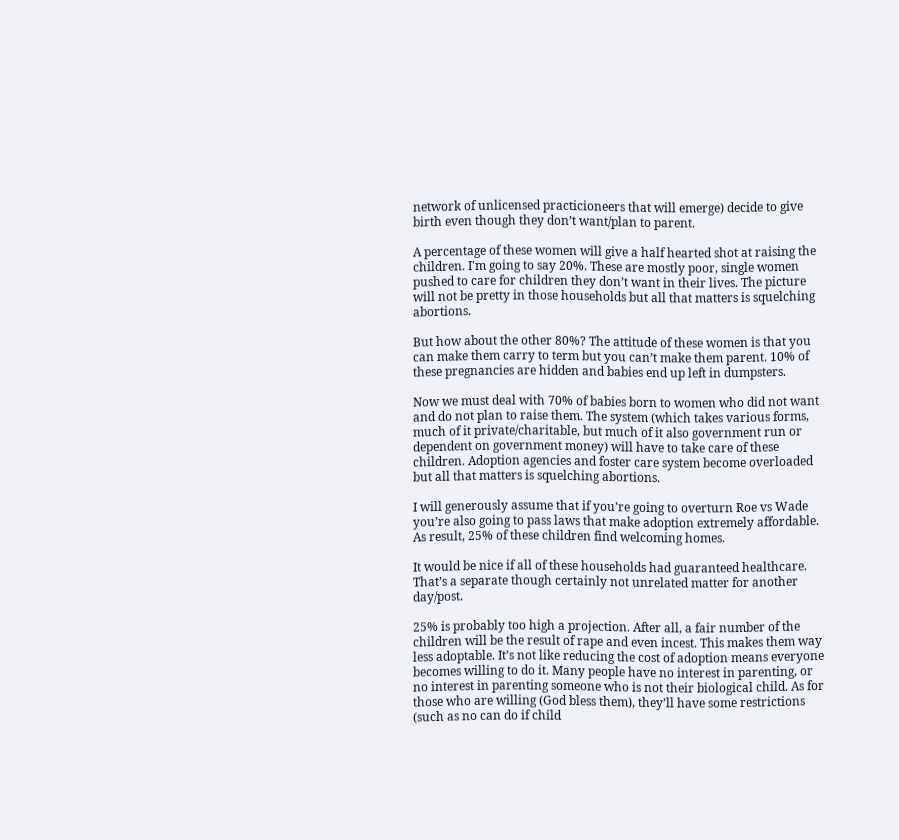network of unlicensed practicioneers that will emerge) decide to give birth even though they don’t want/plan to parent.

A percentage of these women will give a half hearted shot at raising the children. I'm going to say 20%. These are mostly poor, single women pushed to care for children they don’t want in their lives. The picture will not be pretty in those households but all that matters is squelching abortions.

But how about the other 80%? The attitude of these women is that you can make them carry to term but you can’t make them parent. 10% of these pregnancies are hidden and babies end up left in dumpsters.

Now we must deal with 70% of babies born to women who did not want and do not plan to raise them. The system (which takes various forms, much of it private/charitable, but much of it also government run or dependent on government money) will have to take care of these children. Adoption agencies and foster care system become overloaded but all that matters is squelching abortions.

I will generously assume that if you’re going to overturn Roe vs Wade you’re also going to pass laws that make adoption extremely affordable. As result, 25% of these children find welcoming homes.

It would be nice if all of these households had guaranteed healthcare. That’s a separate though certainly not unrelated matter for another day/post.

25% is probably too high a projection. After all, a fair number of the children will be the result of rape and even incest. This makes them way less adoptable. It’s not like reducing the cost of adoption means everyone becomes willing to do it. Many people have no interest in parenting, or no interest in parenting someone who is not their biological child. As for those who are willing (God bless them), they’ll have some restrictions (such as no can do if child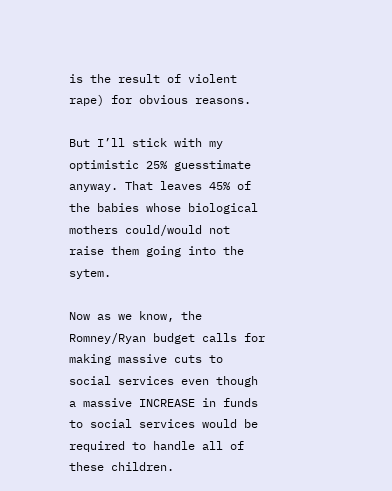is the result of violent rape) for obvious reasons.

But I’ll stick with my optimistic 25% guesstimate anyway. That leaves 45% of the babies whose biological mothers could/would not raise them going into the sytem.

Now as we know, the Romney/Ryan budget calls for making massive cuts to social services even though a massive INCREASE in funds to social services would be required to handle all of these children.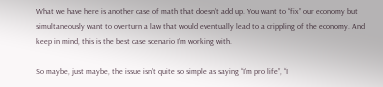What we have here is another case of math that doesn’t add up. You want to “fix” our economy but simultaneously want to overturn a law that would eventually lead to a crippling of the economy. And keep in mind, this is the best case scenario I’m working with.

So maybe, just maybe, the issue isn’t quite so simple as saying “I’m pro life”, “I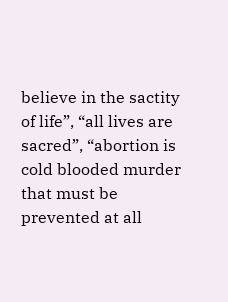believe in the sactity of life”, “all lives are sacred”, “abortion is cold blooded murder that must be prevented at all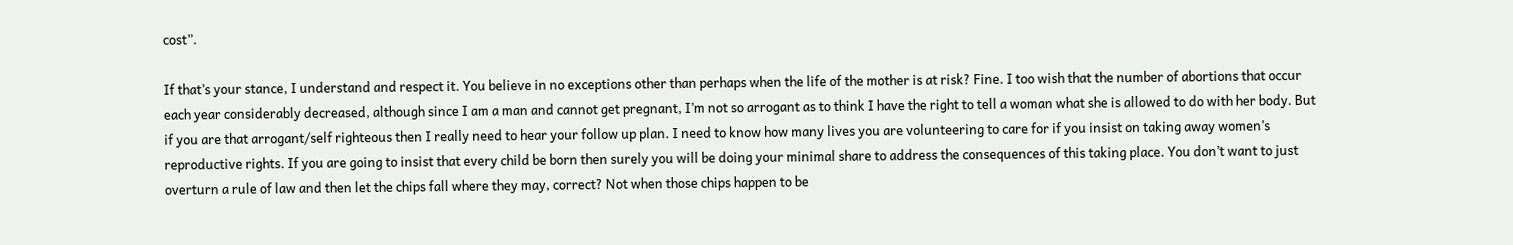cost”.

If that’s your stance, I understand and respect it. You believe in no exceptions other than perhaps when the life of the mother is at risk? Fine. I too wish that the number of abortions that occur each year considerably decreased, although since I am a man and cannot get pregnant, I’m not so arrogant as to think I have the right to tell a woman what she is allowed to do with her body. But if you are that arrogant/self righteous then I really need to hear your follow up plan. I need to know how many lives you are volunteering to care for if you insist on taking away women’s reproductive rights. If you are going to insist that every child be born then surely you will be doing your minimal share to address the consequences of this taking place. You don’t want to just overturn a rule of law and then let the chips fall where they may, correct? Not when those chips happen to be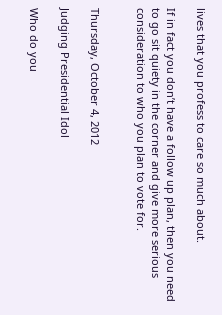lives that you profess to care so much about.

If in fact you don’t have a follow up plan, then you need to go sit quiety in the corner and give more serious consideration to who you plan to vote for.


Thursday, October 4, 2012

Judging Presidential Idol

Who do you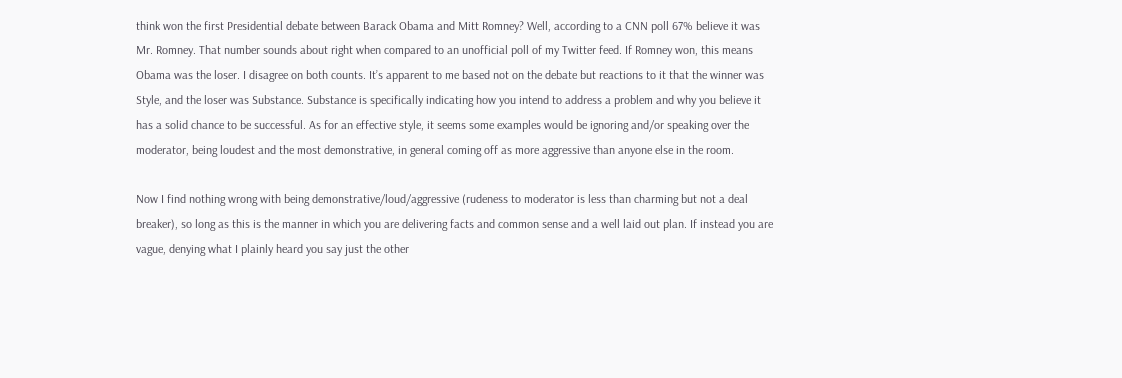think won the first Presidential debate between Barack Obama and Mitt Romney? Well, according to a CNN poll 67% believe it was Mr. Romney. That number sounds about right when compared to an unofficial poll of my Twitter feed. If Romney won, this means Obama was the loser. I disagree on both counts. It’s apparent to me based not on the debate but reactions to it that the winner was Style, and the loser was Substance. Substance is specifically indicating how you intend to address a problem and why you believe it has a solid chance to be successful. As for an effective style, it seems some examples would be ignoring and/or speaking over the moderator, being loudest and the most demonstrative, in general coming off as more aggressive than anyone else in the room.

Now I find nothing wrong with being demonstrative/loud/aggressive (rudeness to moderator is less than charming but not a deal breaker), so long as this is the manner in which you are delivering facts and common sense and a well laid out plan. If instead you are vague, denying what I plainly heard you say just the other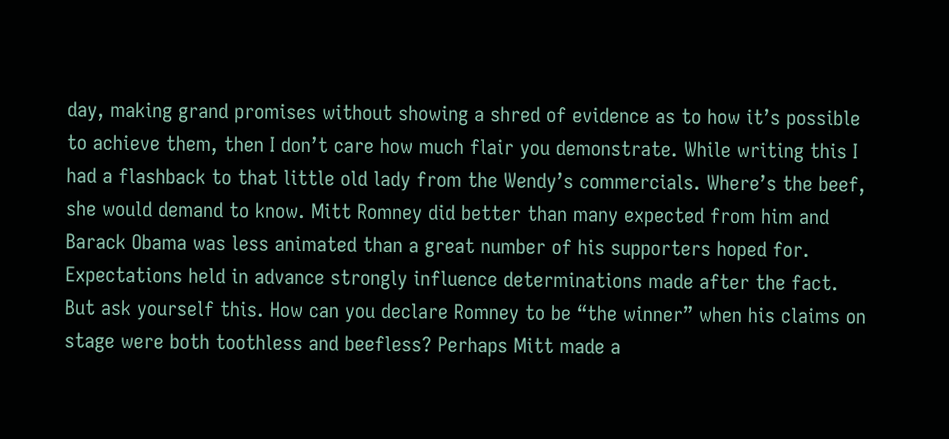day, making grand promises without showing a shred of evidence as to how it’s possible to achieve them, then I don’t care how much flair you demonstrate. While writing this I had a flashback to that little old lady from the Wendy’s commercials. Where’s the beef, she would demand to know. Mitt Romney did better than many expected from him and Barack Obama was less animated than a great number of his supporters hoped for. Expectations held in advance strongly influence determinations made after the fact. But ask yourself this. How can you declare Romney to be “the winner” when his claims on stage were both toothless and beefless? Perhaps Mitt made a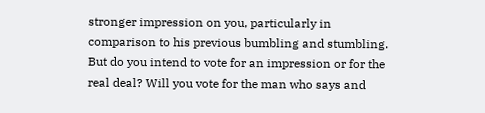stronger impression on you, particularly in comparison to his previous bumbling and stumbling. But do you intend to vote for an impression or for the real deal? Will you vote for the man who says and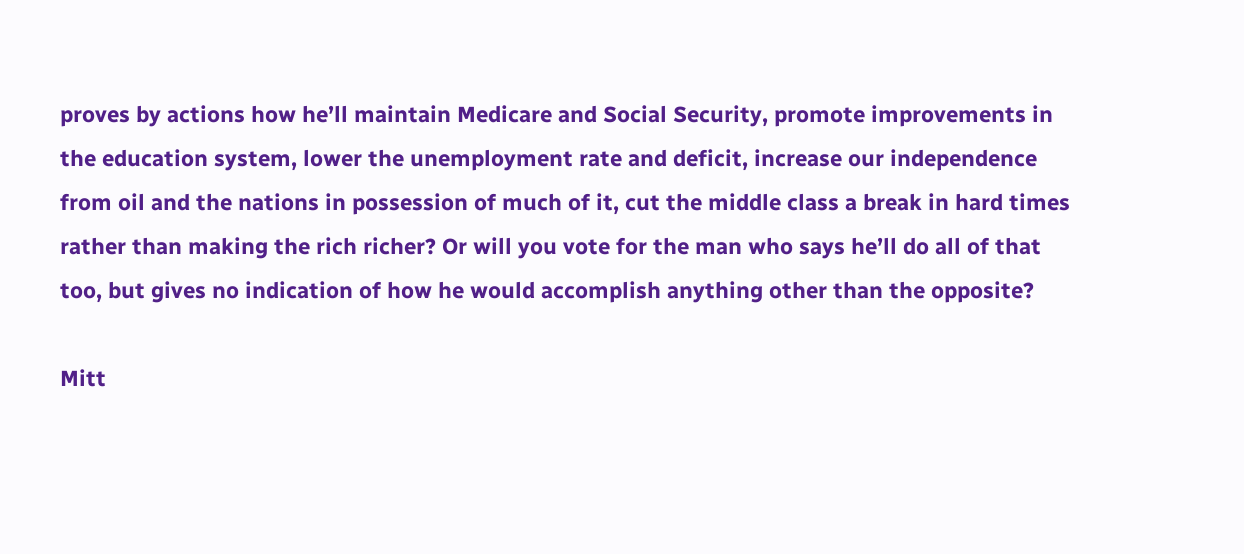proves by actions how he’ll maintain Medicare and Social Security, promote improvements in the education system, lower the unemployment rate and deficit, increase our independence from oil and the nations in possession of much of it, cut the middle class a break in hard times rather than making the rich richer? Or will you vote for the man who says he’ll do all of that too, but gives no indication of how he would accomplish anything other than the opposite?

Mitt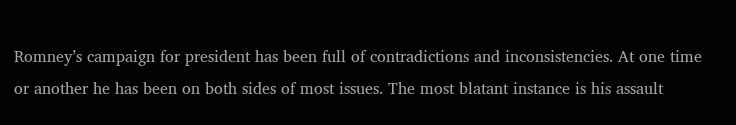Romney’s campaign for president has been full of contradictions and inconsistencies. At one time or another he has been on both sides of most issues. The most blatant instance is his assault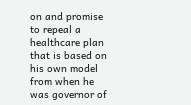on and promise to repeal a healthcare plan that is based on his own model from when he was governor of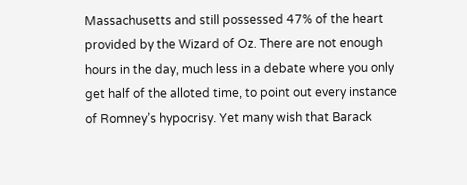Massachusetts and still possessed 47% of the heart provided by the Wizard of Oz. There are not enough hours in the day, much less in a debate where you only get half of the alloted time, to point out every instance of Romney’s hypocrisy. Yet many wish that Barack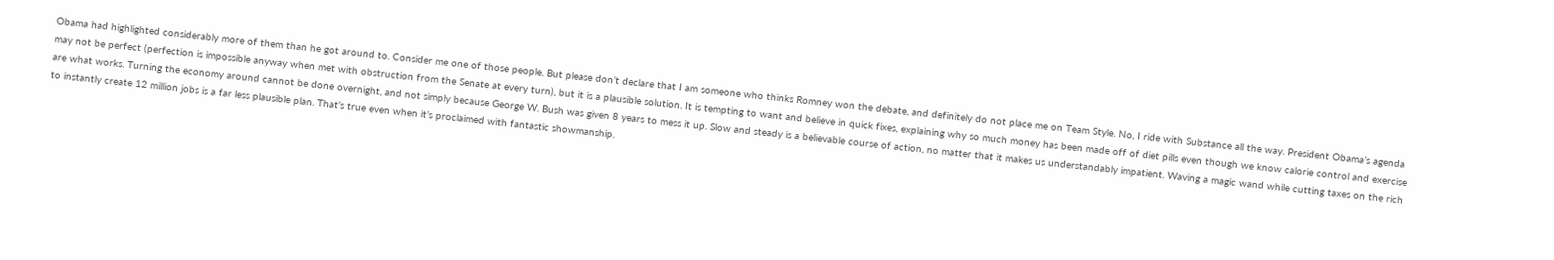Obama had highlighted considerably more of them than he got around to. Consider me one of those people. But please don’t declare that I am someone who thinks Romney won the debate, and definitely do not place me on Team Style. No, I ride with Substance all the way. President Obama’s agenda may not be perfect (perfection is impossible anyway when met with obstruction from the Senate at every turn), but it is a plausible solution. It is tempting to want and believe in quick fixes, explaining why so much money has been made off of diet pills even though we know calorie control and exercise are what works. Turning the economy around cannot be done overnight, and not simply because George W. Bush was given 8 years to mess it up. Slow and steady is a believable course of action, no matter that it makes us understandably impatient. Waving a magic wand while cutting taxes on the rich to instantly create 12 million jobs is a far less plausible plan. That’s true even when it’s proclaimed with fantastic showmanship.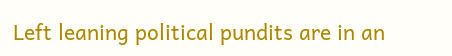Left leaning political pundits are in an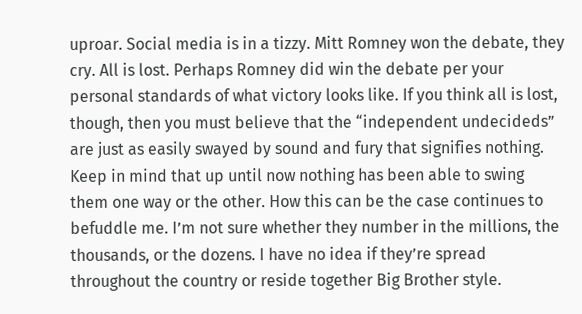uproar. Social media is in a tizzy. Mitt Romney won the debate, they cry. All is lost. Perhaps Romney did win the debate per your personal standards of what victory looks like. If you think all is lost, though, then you must believe that the “independent undecideds” are just as easily swayed by sound and fury that signifies nothing. Keep in mind that up until now nothing has been able to swing them one way or the other. How this can be the case continues to befuddle me. I’m not sure whether they number in the millions, the thousands, or the dozens. I have no idea if they’re spread throughout the country or reside together Big Brother style.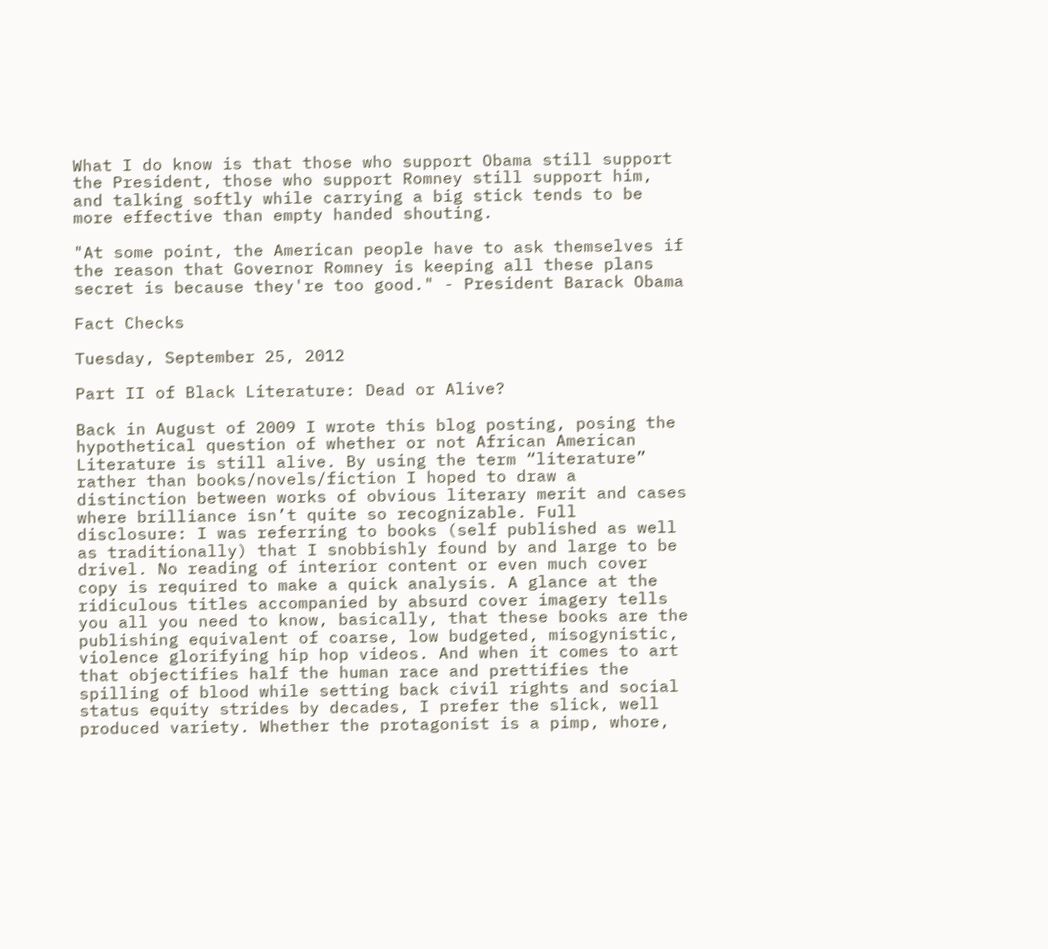What I do know is that those who support Obama still support the President, those who support Romney still support him, and talking softly while carrying a big stick tends to be more effective than empty handed shouting.

"At some point, the American people have to ask themselves if the reason that Governor Romney is keeping all these plans secret is because they're too good." - President Barack Obama

Fact Checks

Tuesday, September 25, 2012

Part II of Black Literature: Dead or Alive?

Back in August of 2009 I wrote this blog posting, posing the hypothetical question of whether or not African American Literature is still alive. By using the term “literature” rather than books/novels/fiction I hoped to draw a distinction between works of obvious literary merit and cases where brilliance isn’t quite so recognizable. Full disclosure: I was referring to books (self published as well as traditionally) that I snobbishly found by and large to be drivel. No reading of interior content or even much cover copy is required to make a quick analysis. A glance at the ridiculous titles accompanied by absurd cover imagery tells you all you need to know, basically, that these books are the publishing equivalent of coarse, low budgeted, misogynistic, violence glorifying hip hop videos. And when it comes to art that objectifies half the human race and prettifies the spilling of blood while setting back civil rights and social status equity strides by decades, I prefer the slick, well produced variety. Whether the protagonist is a pimp, whore,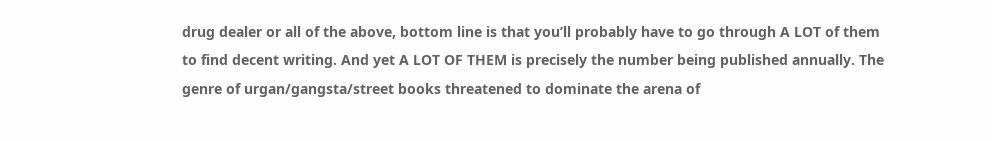drug dealer or all of the above, bottom line is that you’ll probably have to go through A LOT of them to find decent writing. And yet A LOT OF THEM is precisely the number being published annually. The genre of urgan/gangsta/street books threatened to dominate the arena of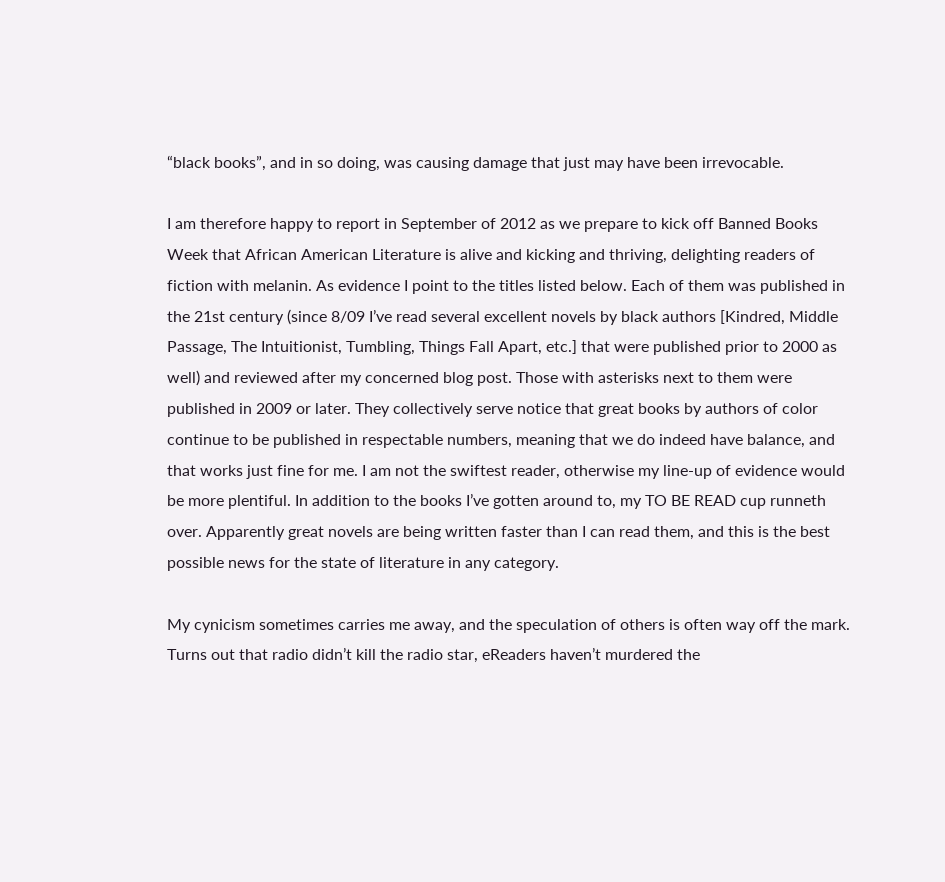“black books”, and in so doing, was causing damage that just may have been irrevocable.

I am therefore happy to report in September of 2012 as we prepare to kick off Banned Books Week that African American Literature is alive and kicking and thriving, delighting readers of fiction with melanin. As evidence I point to the titles listed below. Each of them was published in the 21st century (since 8/09 I’ve read several excellent novels by black authors [Kindred, Middle Passage, The Intuitionist, Tumbling, Things Fall Apart, etc.] that were published prior to 2000 as well) and reviewed after my concerned blog post. Those with asterisks next to them were published in 2009 or later. They collectively serve notice that great books by authors of color continue to be published in respectable numbers, meaning that we do indeed have balance, and that works just fine for me. I am not the swiftest reader, otherwise my line-up of evidence would be more plentiful. In addition to the books I’ve gotten around to, my TO BE READ cup runneth over. Apparently great novels are being written faster than I can read them, and this is the best possible news for the state of literature in any category.

My cynicism sometimes carries me away, and the speculation of others is often way off the mark. Turns out that radio didn’t kill the radio star, eReaders haven’t murdered the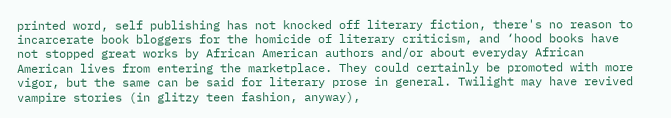printed word, self publishing has not knocked off literary fiction, there's no reason to incarcerate book bloggers for the homicide of literary criticism, and ‘hood books have not stopped great works by African American authors and/or about everyday African American lives from entering the marketplace. They could certainly be promoted with more vigor, but the same can be said for literary prose in general. Twilight may have revived vampire stories (in glitzy teen fashion, anyway),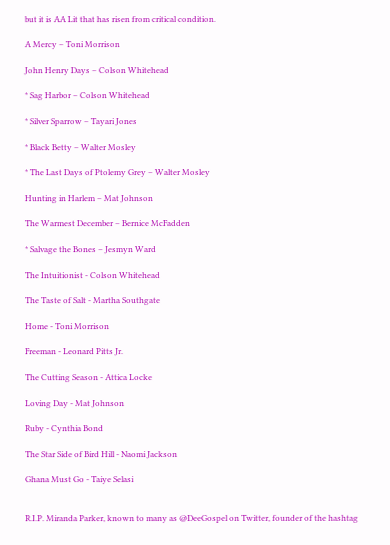but it is AA Lit that has risen from critical condition.

A Mercy – Toni Morrison

John Henry Days – Colson Whitehead

* Sag Harbor – Colson Whitehead

* Silver Sparrow – Tayari Jones

* Black Betty – Walter Mosley

* The Last Days of Ptolemy Grey – Walter Mosley

Hunting in Harlem – Mat Johnson

The Warmest December – Bernice McFadden

* Salvage the Bones – Jesmyn Ward

The Intuitionist - Colson Whitehead

The Taste of Salt - Martha Southgate

Home - Toni Morrison

Freeman - Leonard Pitts Jr.

The Cutting Season - Attica Locke

Loving Day - Mat Johnson

Ruby - Cynthia Bond

The Star Side of Bird Hill - Naomi Jackson

Ghana Must Go - Taiye Selasi


R.I.P. Miranda Parker, known to many as @DeeGospel on Twitter, founder of the hashtag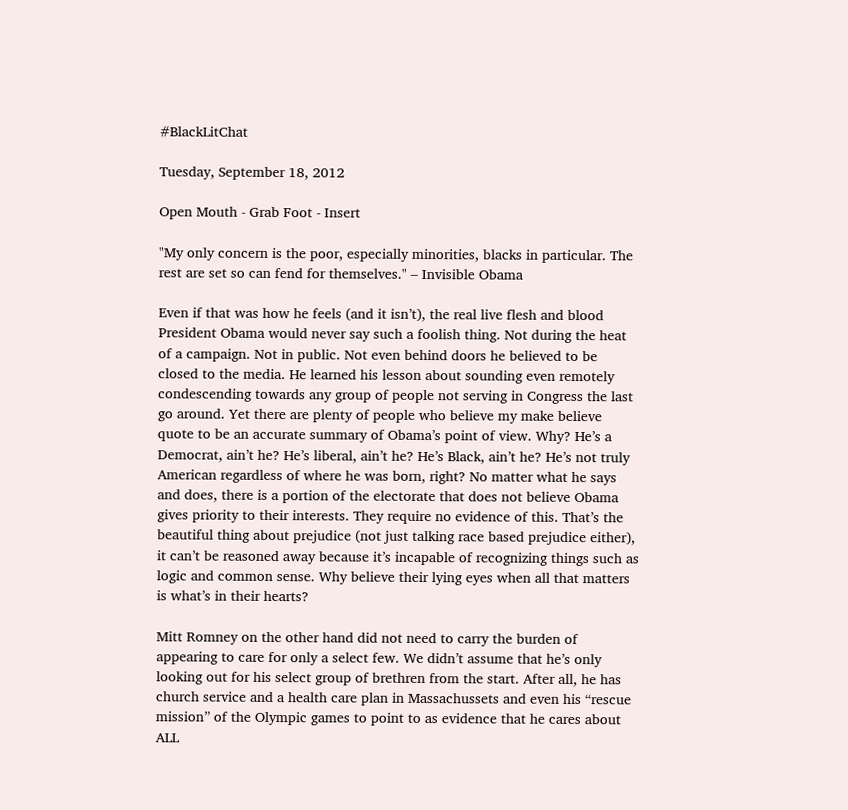#BlackLitChat

Tuesday, September 18, 2012

Open Mouth - Grab Foot - Insert

"My only concern is the poor, especially minorities, blacks in particular. The rest are set so can fend for themselves." – Invisible Obama

Even if that was how he feels (and it isn’t), the real live flesh and blood President Obama would never say such a foolish thing. Not during the heat of a campaign. Not in public. Not even behind doors he believed to be closed to the media. He learned his lesson about sounding even remotely condescending towards any group of people not serving in Congress the last go around. Yet there are plenty of people who believe my make believe quote to be an accurate summary of Obama’s point of view. Why? He’s a Democrat, ain’t he? He’s liberal, ain’t he? He’s Black, ain’t he? He’s not truly American regardless of where he was born, right? No matter what he says and does, there is a portion of the electorate that does not believe Obama gives priority to their interests. They require no evidence of this. That’s the beautiful thing about prejudice (not just talking race based prejudice either), it can’t be reasoned away because it’s incapable of recognizing things such as logic and common sense. Why believe their lying eyes when all that matters is what’s in their hearts?

Mitt Romney on the other hand did not need to carry the burden of appearing to care for only a select few. We didn’t assume that he’s only looking out for his select group of brethren from the start. After all, he has church service and a health care plan in Massachussets and even his “rescue mission” of the Olympic games to point to as evidence that he cares about ALL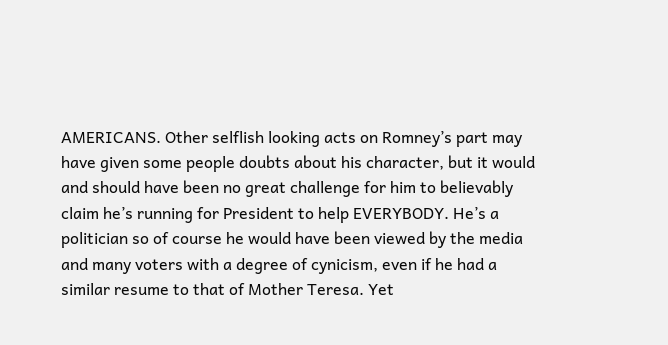AMERICANS. Other selflish looking acts on Romney’s part may have given some people doubts about his character, but it would and should have been no great challenge for him to believably claim he’s running for President to help EVERYBODY. He’s a politician so of course he would have been viewed by the media and many voters with a degree of cynicism, even if he had a similar resume to that of Mother Teresa. Yet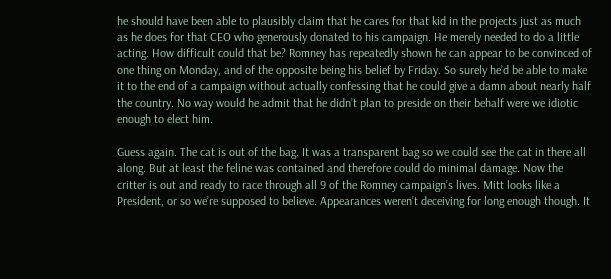he should have been able to plausibly claim that he cares for that kid in the projects just as much as he does for that CEO who generously donated to his campaign. He merely needed to do a little acting. How difficult could that be? Romney has repeatedly shown he can appear to be convinced of one thing on Monday, and of the opposite being his belief by Friday. So surely he’d be able to make it to the end of a campaign without actually confessing that he could give a damn about nearly half the country. No way would he admit that he didn’t plan to preside on their behalf were we idiotic enough to elect him.

Guess again. The cat is out of the bag. It was a transparent bag so we could see the cat in there all along. But at least the feline was contained and therefore could do minimal damage. Now the critter is out and ready to race through all 9 of the Romney campaign’s lives. Mitt looks like a President, or so we’re supposed to believe. Appearances weren’t deceiving for long enough though. It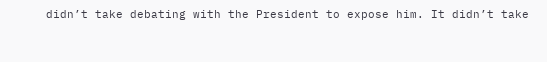didn’t take debating with the President to expose him. It didn’t take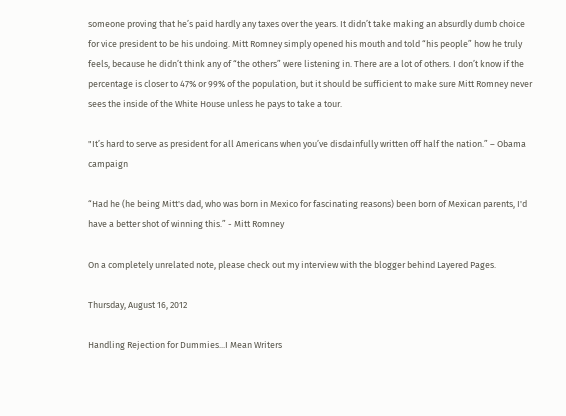someone proving that he’s paid hardly any taxes over the years. It didn’t take making an absurdly dumb choice for vice president to be his undoing. Mitt Romney simply opened his mouth and told “his people” how he truly feels, because he didn’t think any of “the others” were listening in. There are a lot of others. I don’t know if the percentage is closer to 47% or 99% of the population, but it should be sufficient to make sure Mitt Romney never sees the inside of the White House unless he pays to take a tour.

"It’s hard to serve as president for all Americans when you’ve disdainfully written off half the nation.” – Obama campaign

“Had he (he being Mitt's dad, who was born in Mexico for fascinating reasons) been born of Mexican parents, I'd have a better shot of winning this.” - Mitt Romney

On a completely unrelated note, please check out my interview with the blogger behind Layered Pages.

Thursday, August 16, 2012

Handling Rejection for Dummies...I Mean Writers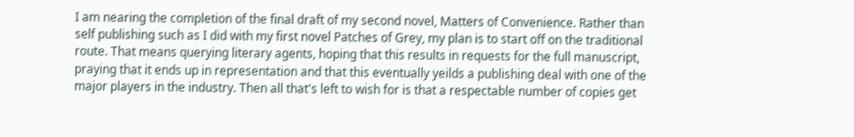I am nearing the completion of the final draft of my second novel, Matters of Convenience. Rather than self publishing such as I did with my first novel Patches of Grey, my plan is to start off on the traditional route. That means querying literary agents, hoping that this results in requests for the full manuscript, praying that it ends up in representation and that this eventually yeilds a publishing deal with one of the major players in the industry. Then all that's left to wish for is that a respectable number of copies get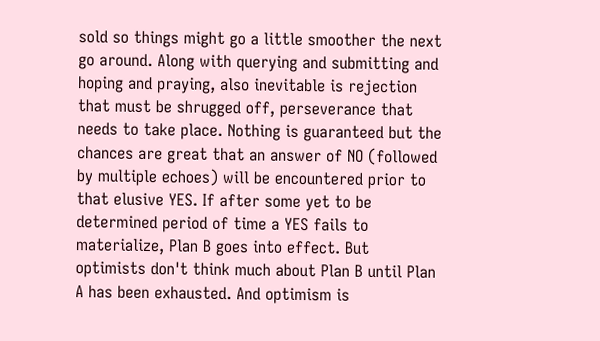sold so things might go a little smoother the next go around. Along with querying and submitting and hoping and praying, also inevitable is rejection that must be shrugged off, perseverance that needs to take place. Nothing is guaranteed but the chances are great that an answer of NO (followed by multiple echoes) will be encountered prior to that elusive YES. If after some yet to be determined period of time a YES fails to materialize, Plan B goes into effect. But optimists don't think much about Plan B until Plan A has been exhausted. And optimism is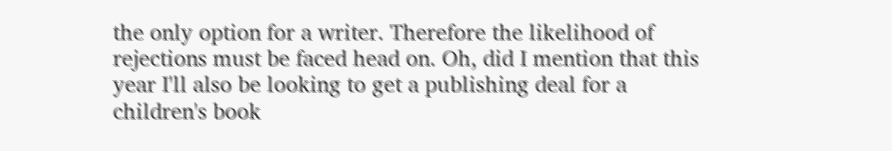the only option for a writer. Therefore the likelihood of rejections must be faced head on. Oh, did I mention that this year I'll also be looking to get a publishing deal for a children's book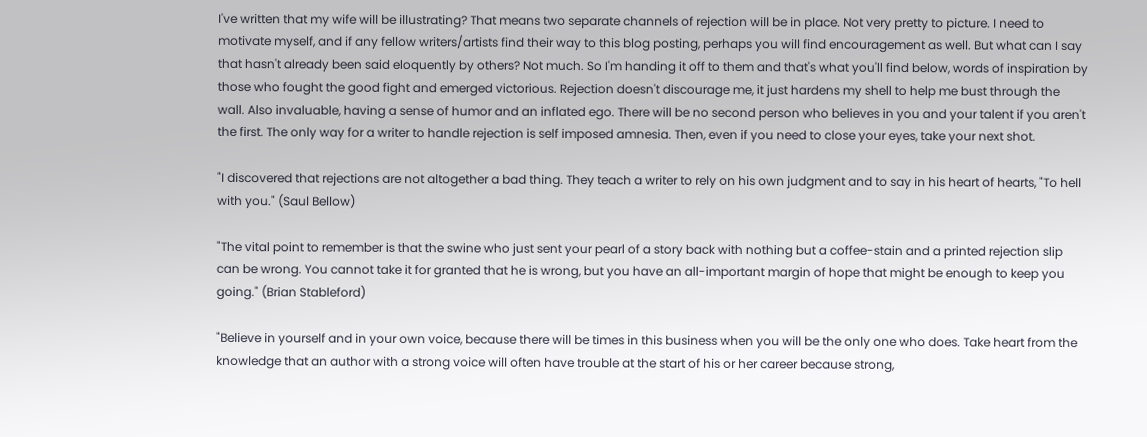I've written that my wife will be illustrating? That means two separate channels of rejection will be in place. Not very pretty to picture. I need to motivate myself, and if any fellow writers/artists find their way to this blog posting, perhaps you will find encouragement as well. But what can I say that hasn't already been said eloquently by others? Not much. So I'm handing it off to them and that's what you'll find below, words of inspiration by those who fought the good fight and emerged victorious. Rejection doesn't discourage me, it just hardens my shell to help me bust through the wall. Also invaluable, having a sense of humor and an inflated ego. There will be no second person who believes in you and your talent if you aren't the first. The only way for a writer to handle rejection is self imposed amnesia. Then, even if you need to close your eyes, take your next shot.

"I discovered that rejections are not altogether a bad thing. They teach a writer to rely on his own judgment and to say in his heart of hearts, "To hell with you." (Saul Bellow)

"The vital point to remember is that the swine who just sent your pearl of a story back with nothing but a coffee-stain and a printed rejection slip can be wrong. You cannot take it for granted that he is wrong, but you have an all-important margin of hope that might be enough to keep you going." (Brian Stableford)

"Believe in yourself and in your own voice, because there will be times in this business when you will be the only one who does. Take heart from the knowledge that an author with a strong voice will often have trouble at the start of his or her career because strong,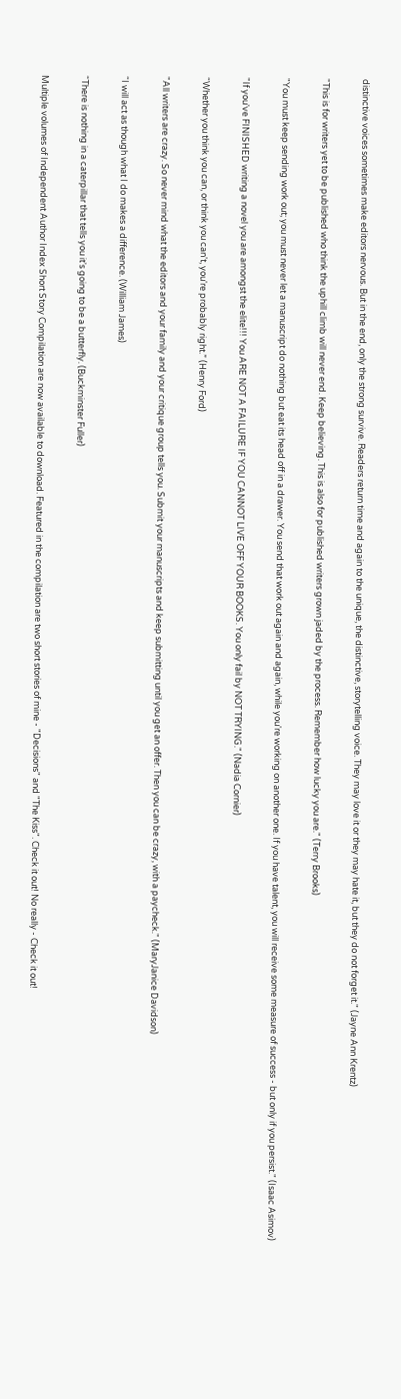distinctive voices sometimes make editors nervous. But in the end, only the strong survive. Readers return time and again to the unique, the distinctive, storytelling voice. They may love it or they may hate it, but they do not forget it." (Jayne Ann Krentz)

"This is for writers yet to be published who think the uphill climb will never end. Keep believing. This is also for published writers grown jaded by the process. Remember how lucky you are." (Terry Brooks)

"You must keep sending work out; you must never let a manuscript do nothing but eat its head off in a drawer. You send that work out again and again, while you're working on another one. If you have talent, you will receive some measure of success - but only if you persist." (Isaac Asimov)

"If you've FINISHED writing a novel you are amongst the elite!!! You ARE NOT A FAILURE IF YOU CANNOT LIVE OFF YOUR BOOKS. You only fail by NOT TRYING." (Nadia Cornier)

“Whether you think you can, or think you can't, you're probably right.” (Henry Ford)

"All writers are crazy. So never mind what the editors and your family and your critique group tells you. Submit your manuscripts and keep submitting until you get an offer. Then you can be crazy, with a paycheck." (MaryJanice Davidson)

“I will act as though what I do makes a difference. (William James)

“There is nothing in a caterpillar that tells you it's going to be a butterfly. (Buckminster Fuller)

Multiple volumes of Independent Author Index Short Story Compilation are now available to download. Featured in the compilation are two short stories of mine - "Decisions" and "The Kiss". Check it out! No really - Check it out!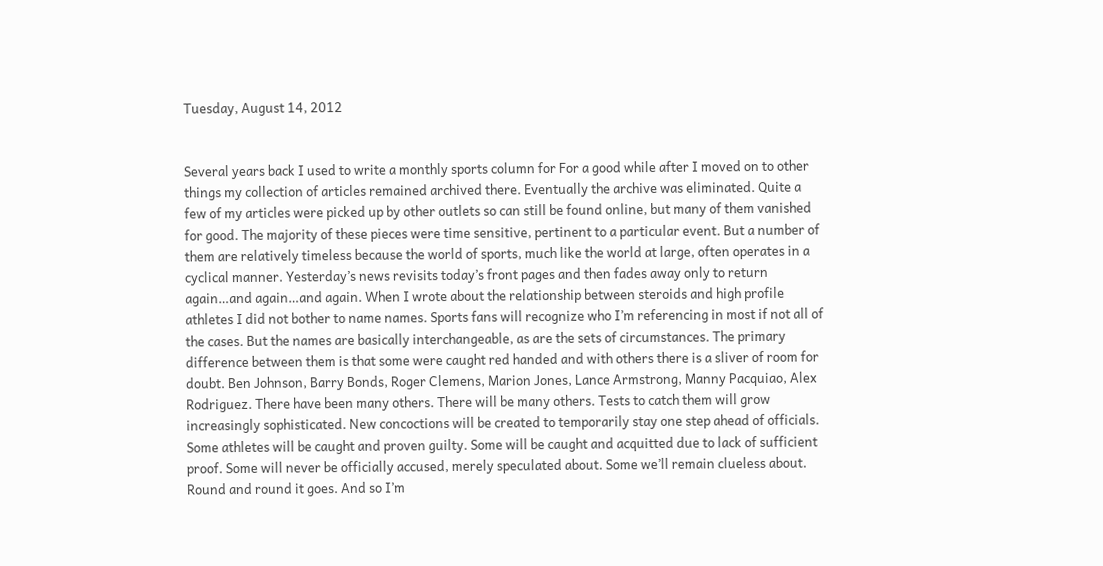Tuesday, August 14, 2012


Several years back I used to write a monthly sports column for For a good while after I moved on to other things my collection of articles remained archived there. Eventually the archive was eliminated. Quite a few of my articles were picked up by other outlets so can still be found online, but many of them vanished for good. The majority of these pieces were time sensitive, pertinent to a particular event. But a number of them are relatively timeless because the world of sports, much like the world at large, often operates in a cyclical manner. Yesterday’s news revisits today’s front pages and then fades away only to return again…and again…and again. When I wrote about the relationship between steroids and high profile athletes I did not bother to name names. Sports fans will recognize who I’m referencing in most if not all of the cases. But the names are basically interchangeable, as are the sets of circumstances. The primary difference between them is that some were caught red handed and with others there is a sliver of room for doubt. Ben Johnson, Barry Bonds, Roger Clemens, Marion Jones, Lance Armstrong, Manny Pacquiao, Alex Rodriguez. There have been many others. There will be many others. Tests to catch them will grow increasingly sophisticated. New concoctions will be created to temporarily stay one step ahead of officials. Some athletes will be caught and proven guilty. Some will be caught and acquitted due to lack of sufficient proof. Some will never be officially accused, merely speculated about. Some we’ll remain clueless about. Round and round it goes. And so I’m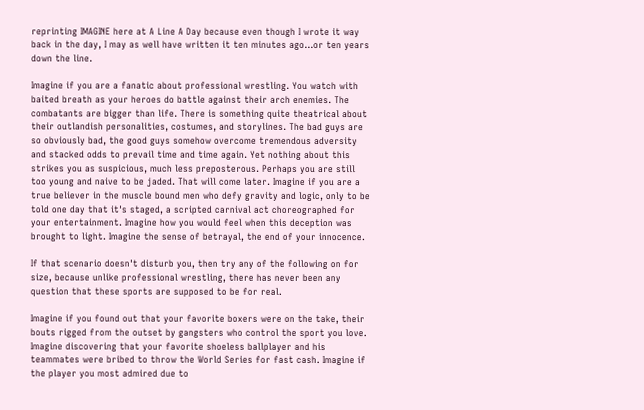reprinting IMAGINE here at A Line A Day because even though I wrote it way back in the day, I may as well have written it ten minutes ago…or ten years down the line.

Imagine if you are a fanatic about professional wrestling. You watch with baited breath as your heroes do battle against their arch enemies. The combatants are bigger than life. There is something quite theatrical about their outlandish personalities, costumes, and storylines. The bad guys are so obviously bad, the good guys somehow overcome tremendous adversity and stacked odds to prevail time and time again. Yet nothing about this strikes you as suspicious, much less preposterous. Perhaps you are still too young and naive to be jaded. That will come later. Imagine if you are a true believer in the muscle bound men who defy gravity and logic, only to be told one day that it's staged, a scripted carnival act choreographed for your entertainment. Imagine how you would feel when this deception was brought to light. Imagine the sense of betrayal, the end of your innocence.

If that scenario doesn't disturb you, then try any of the following on for size, because unlike professional wrestling, there has never been any question that these sports are supposed to be for real.

Imagine if you found out that your favorite boxers were on the take, their bouts rigged from the outset by gangsters who control the sport you love. Imagine discovering that your favorite shoeless ballplayer and his teammates were bribed to throw the World Series for fast cash. Imagine if the player you most admired due to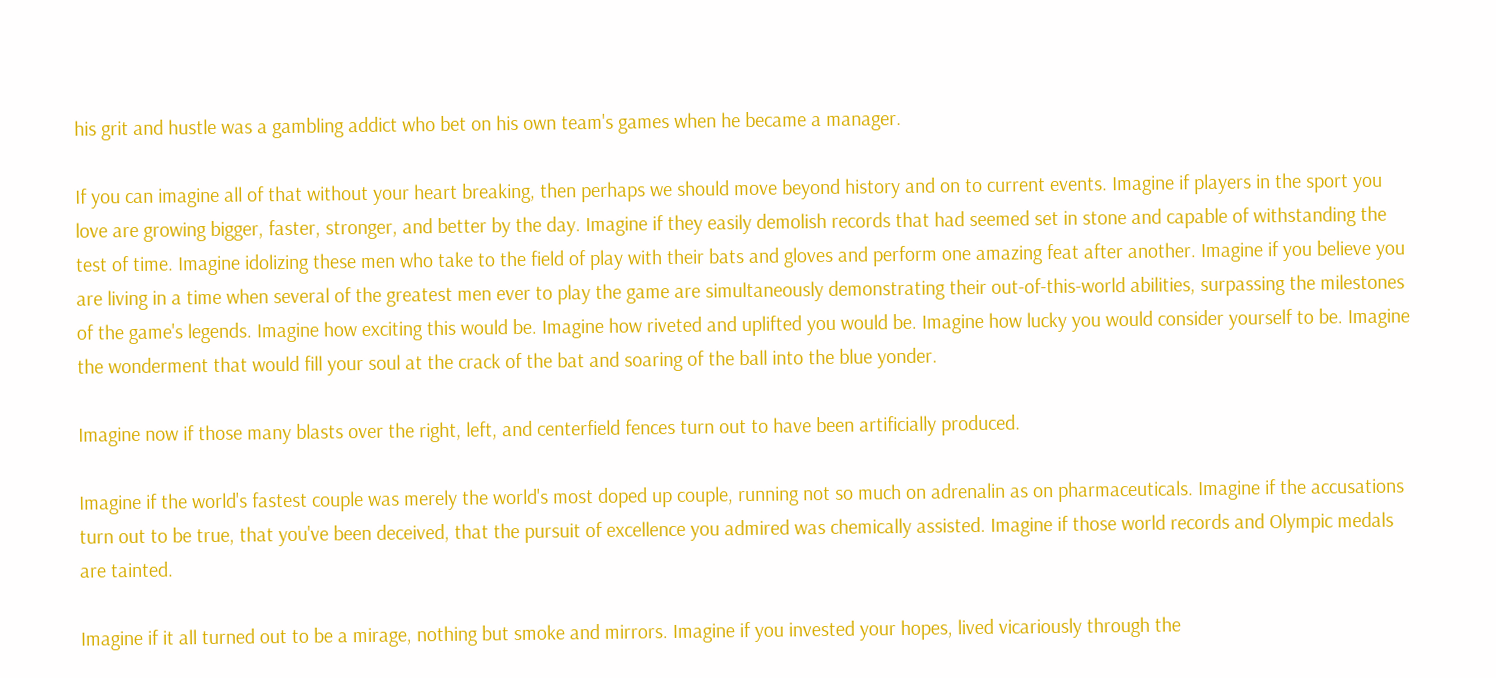his grit and hustle was a gambling addict who bet on his own team's games when he became a manager.

If you can imagine all of that without your heart breaking, then perhaps we should move beyond history and on to current events. Imagine if players in the sport you love are growing bigger, faster, stronger, and better by the day. Imagine if they easily demolish records that had seemed set in stone and capable of withstanding the test of time. Imagine idolizing these men who take to the field of play with their bats and gloves and perform one amazing feat after another. Imagine if you believe you are living in a time when several of the greatest men ever to play the game are simultaneously demonstrating their out-of-this-world abilities, surpassing the milestones of the game's legends. Imagine how exciting this would be. Imagine how riveted and uplifted you would be. Imagine how lucky you would consider yourself to be. Imagine the wonderment that would fill your soul at the crack of the bat and soaring of the ball into the blue yonder.

Imagine now if those many blasts over the right, left, and centerfield fences turn out to have been artificially produced.

Imagine if the world's fastest couple was merely the world's most doped up couple, running not so much on adrenalin as on pharmaceuticals. Imagine if the accusations turn out to be true, that you've been deceived, that the pursuit of excellence you admired was chemically assisted. Imagine if those world records and Olympic medals are tainted.

Imagine if it all turned out to be a mirage, nothing but smoke and mirrors. Imagine if you invested your hopes, lived vicariously through the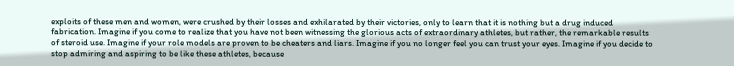exploits of these men and women, were crushed by their losses and exhilarated by their victories, only to learn that it is nothing but a drug induced fabrication. Imagine if you come to realize that you have not been witnessing the glorious acts of extraordinary athletes, but rather, the remarkable results of steroid use. Imagine if your role models are proven to be cheaters and liars. Imagine if you no longer feel you can trust your eyes. Imagine if you decide to stop admiring and aspiring to be like these athletes, because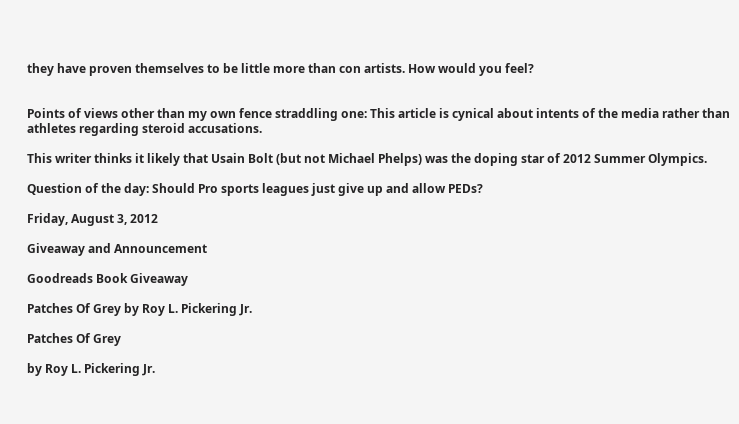they have proven themselves to be little more than con artists. How would you feel?


Points of views other than my own fence straddling one: This article is cynical about intents of the media rather than athletes regarding steroid accusations.

This writer thinks it likely that Usain Bolt (but not Michael Phelps) was the doping star of 2012 Summer Olympics.

Question of the day: Should Pro sports leagues just give up and allow PEDs?

Friday, August 3, 2012

Giveaway and Announcement

Goodreads Book Giveaway

Patches Of Grey by Roy L. Pickering Jr.

Patches Of Grey

by Roy L. Pickering Jr.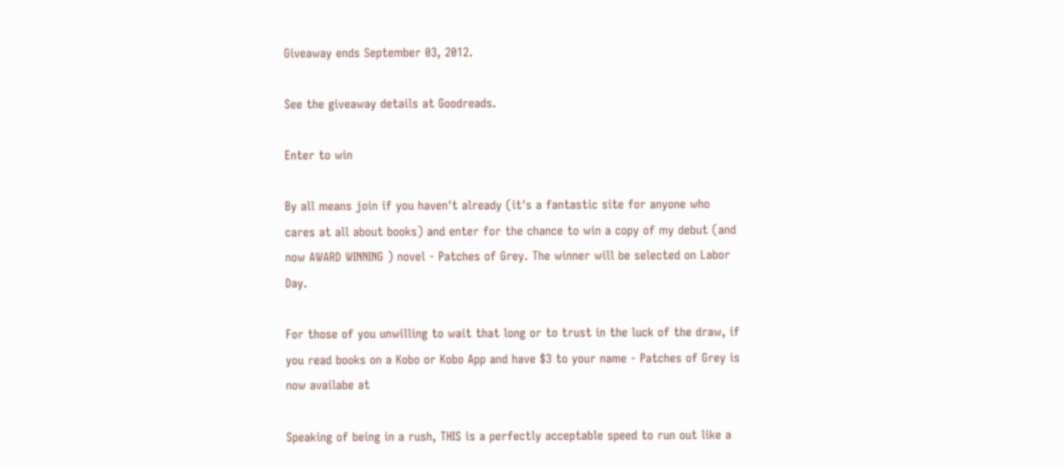Giveaway ends September 03, 2012.

See the giveaway details at Goodreads.

Enter to win

By all means join if you haven't already (it's a fantastic site for anyone who cares at all about books) and enter for the chance to win a copy of my debut (and now AWARD WINNING ) novel - Patches of Grey. The winner will be selected on Labor Day.

For those of you unwilling to wait that long or to trust in the luck of the draw, if you read books on a Kobo or Kobo App and have $3 to your name - Patches of Grey is now availabe at

Speaking of being in a rush, THIS is a perfectly acceptable speed to run out like a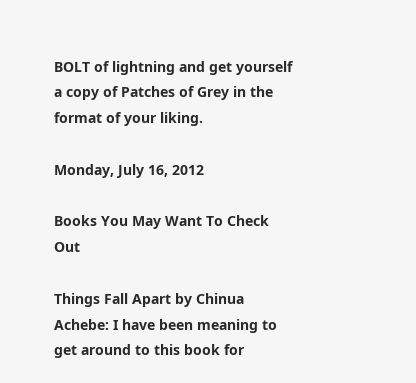BOLT of lightning and get yourself a copy of Patches of Grey in the format of your liking.

Monday, July 16, 2012

Books You May Want To Check Out

Things Fall Apart by Chinua Achebe: I have been meaning to get around to this book for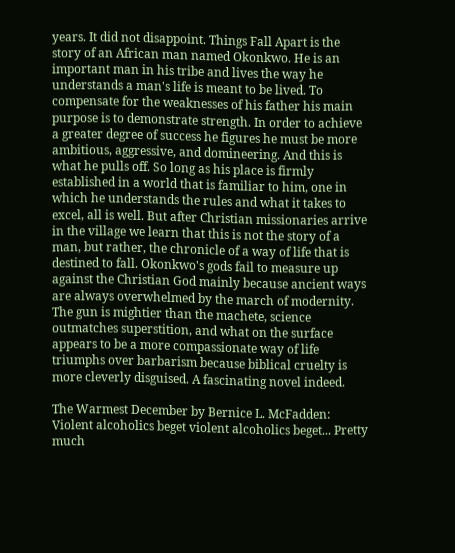years. It did not disappoint. Things Fall Apart is the story of an African man named Okonkwo. He is an important man in his tribe and lives the way he understands a man's life is meant to be lived. To compensate for the weaknesses of his father his main purpose is to demonstrate strength. In order to achieve a greater degree of success he figures he must be more ambitious, aggressive, and domineering. And this is what he pulls off. So long as his place is firmly established in a world that is familiar to him, one in which he understands the rules and what it takes to excel, all is well. But after Christian missionaries arrive in the village we learn that this is not the story of a man, but rather, the chronicle of a way of life that is destined to fall. Okonkwo's gods fail to measure up against the Christian God mainly because ancient ways are always overwhelmed by the march of modernity. The gun is mightier than the machete, science outmatches superstition, and what on the surface appears to be a more compassionate way of life triumphs over barbarism because biblical cruelty is more cleverly disguised. A fascinating novel indeed.

The Warmest December by Bernice L. McFadden: Violent alcoholics beget violent alcoholics beget... Pretty much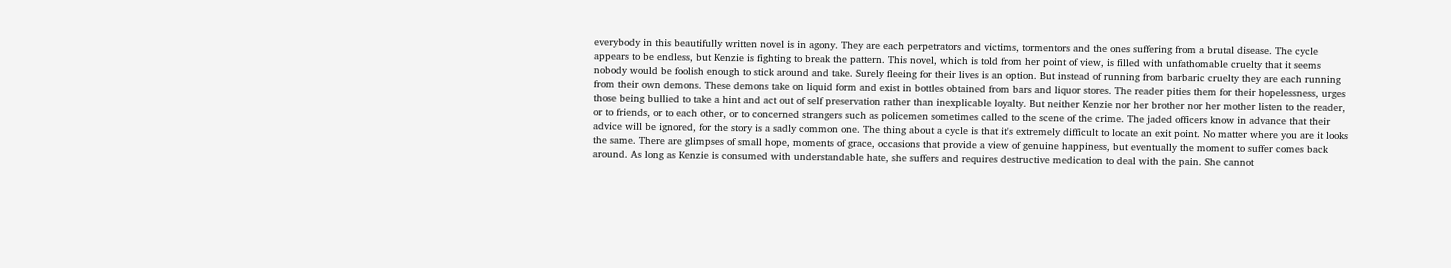everybody in this beautifully written novel is in agony. They are each perpetrators and victims, tormentors and the ones suffering from a brutal disease. The cycle appears to be endless, but Kenzie is fighting to break the pattern. This novel, which is told from her point of view, is filled with unfathomable cruelty that it seems nobody would be foolish enough to stick around and take. Surely fleeing for their lives is an option. But instead of running from barbaric cruelty they are each running from their own demons. These demons take on liquid form and exist in bottles obtained from bars and liquor stores. The reader pities them for their hopelessness, urges those being bullied to take a hint and act out of self preservation rather than inexplicable loyalty. But neither Kenzie nor her brother nor her mother listen to the reader, or to friends, or to each other, or to concerned strangers such as policemen sometimes called to the scene of the crime. The jaded officers know in advance that their advice will be ignored, for the story is a sadly common one. The thing about a cycle is that it's extremely difficult to locate an exit point. No matter where you are it looks the same. There are glimpses of small hope, moments of grace, occasions that provide a view of genuine happiness, but eventually the moment to suffer comes back around. As long as Kenzie is consumed with understandable hate, she suffers and requires destructive medication to deal with the pain. She cannot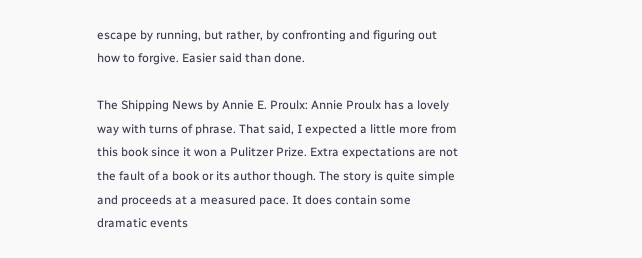escape by running, but rather, by confronting and figuring out how to forgive. Easier said than done.

The Shipping News by Annie E. Proulx: Annie Proulx has a lovely way with turns of phrase. That said, I expected a little more from this book since it won a Pulitzer Prize. Extra expectations are not the fault of a book or its author though. The story is quite simple and proceeds at a measured pace. It does contain some dramatic events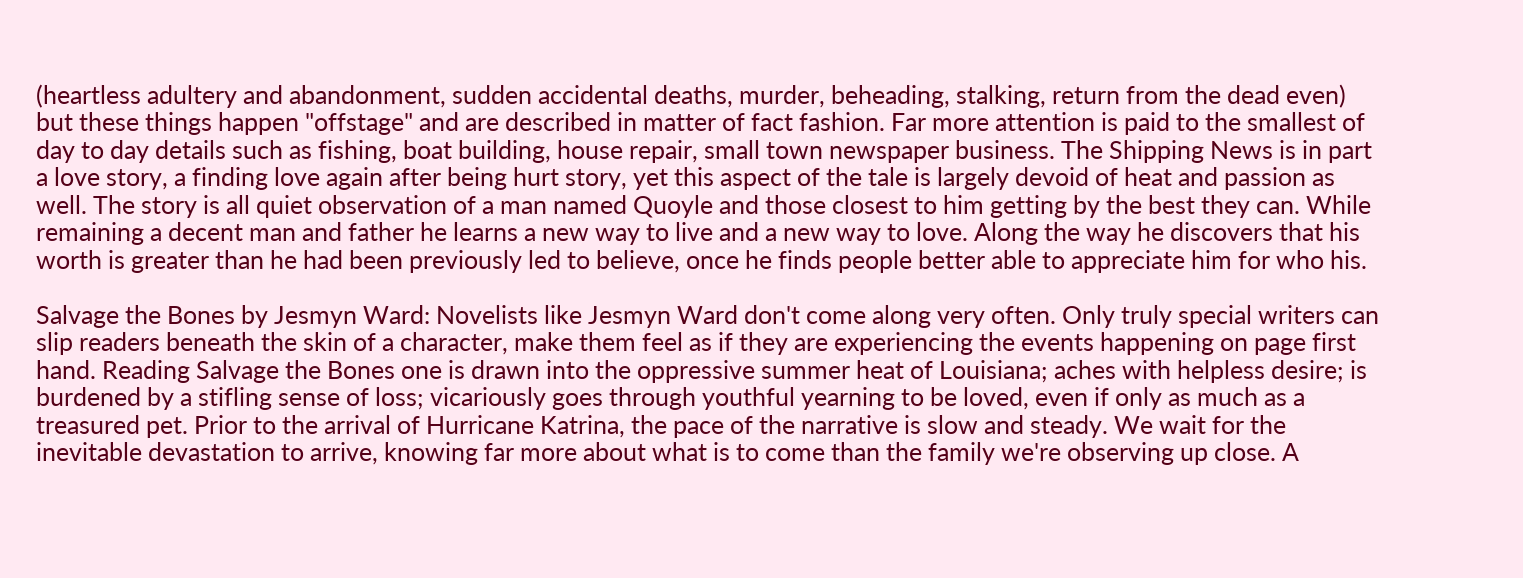(heartless adultery and abandonment, sudden accidental deaths, murder, beheading, stalking, return from the dead even) but these things happen "offstage" and are described in matter of fact fashion. Far more attention is paid to the smallest of day to day details such as fishing, boat building, house repair, small town newspaper business. The Shipping News is in part a love story, a finding love again after being hurt story, yet this aspect of the tale is largely devoid of heat and passion as well. The story is all quiet observation of a man named Quoyle and those closest to him getting by the best they can. While remaining a decent man and father he learns a new way to live and a new way to love. Along the way he discovers that his worth is greater than he had been previously led to believe, once he finds people better able to appreciate him for who his.

Salvage the Bones by Jesmyn Ward: Novelists like Jesmyn Ward don't come along very often. Only truly special writers can slip readers beneath the skin of a character, make them feel as if they are experiencing the events happening on page first hand. Reading Salvage the Bones one is drawn into the oppressive summer heat of Louisiana; aches with helpless desire; is burdened by a stifling sense of loss; vicariously goes through youthful yearning to be loved, even if only as much as a treasured pet. Prior to the arrival of Hurricane Katrina, the pace of the narrative is slow and steady. We wait for the inevitable devastation to arrive, knowing far more about what is to come than the family we're observing up close. A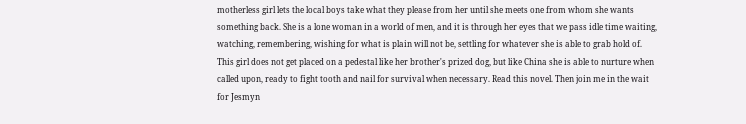motherless girl lets the local boys take what they please from her until she meets one from whom she wants something back. She is a lone woman in a world of men, and it is through her eyes that we pass idle time waiting, watching, remembering, wishing for what is plain will not be, settling for whatever she is able to grab hold of. This girl does not get placed on a pedestal like her brother's prized dog, but like China she is able to nurture when called upon, ready to fight tooth and nail for survival when necessary. Read this novel. Then join me in the wait for Jesmyn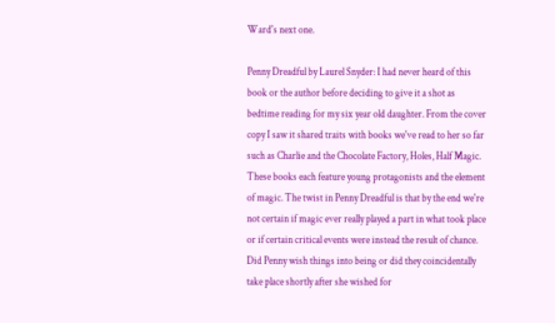Ward's next one.

Penny Dreadful by Laurel Snyder: I had never heard of this book or the author before deciding to give it a shot as bedtime reading for my six year old daughter. From the cover copy I saw it shared traits with books we've read to her so far such as Charlie and the Chocolate Factory, Holes, Half Magic. These books each feature young protagonists and the element of magic. The twist in Penny Dreadful is that by the end we're not certain if magic ever really played a part in what took place or if certain critical events were instead the result of chance. Did Penny wish things into being or did they coincidentally take place shortly after she wished for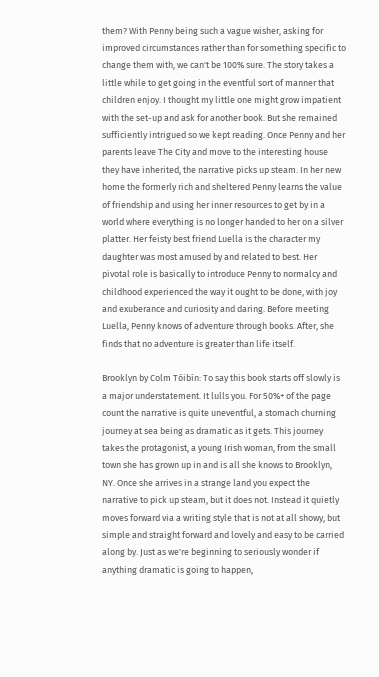them? With Penny being such a vague wisher, asking for improved circumstances rather than for something specific to change them with, we can't be 100% sure. The story takes a little while to get going in the eventful sort of manner that children enjoy. I thought my little one might grow impatient with the set-up and ask for another book. But she remained sufficiently intrigued so we kept reading. Once Penny and her parents leave The City and move to the interesting house they have inherited, the narrative picks up steam. In her new home the formerly rich and sheltered Penny learns the value of friendship and using her inner resources to get by in a world where everything is no longer handed to her on a silver platter. Her feisty best friend Luella is the character my daughter was most amused by and related to best. Her pivotal role is basically to introduce Penny to normalcy and childhood experienced the way it ought to be done, with joy and exuberance and curiosity and daring. Before meeting Luella, Penny knows of adventure through books. After, she finds that no adventure is greater than life itself.

Brooklyn by Colm Tóibín: To say this book starts off slowly is a major understatement. It lulls you. For 50%+ of the page count the narrative is quite uneventful, a stomach churning journey at sea being as dramatic as it gets. This journey takes the protagonist, a young Irish woman, from the small town she has grown up in and is all she knows to Brooklyn, NY. Once she arrives in a strange land you expect the narrative to pick up steam, but it does not. Instead it quietly moves forward via a writing style that is not at all showy, but simple and straight forward and lovely and easy to be carried along by. Just as we're beginning to seriously wonder if anything dramatic is going to happen,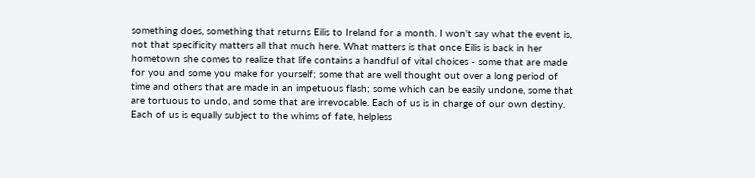something does, something that returns Eilis to Ireland for a month. I won't say what the event is, not that specificity matters all that much here. What matters is that once Eilis is back in her hometown she comes to realize that life contains a handful of vital choices - some that are made for you and some you make for yourself; some that are well thought out over a long period of time and others that are made in an impetuous flash; some which can be easily undone, some that are tortuous to undo, and some that are irrevocable. Each of us is in charge of our own destiny. Each of us is equally subject to the whims of fate, helpless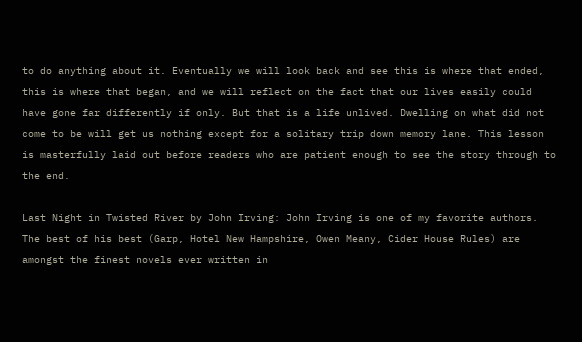to do anything about it. Eventually we will look back and see this is where that ended, this is where that began, and we will reflect on the fact that our lives easily could have gone far differently if only. But that is a life unlived. Dwelling on what did not come to be will get us nothing except for a solitary trip down memory lane. This lesson is masterfully laid out before readers who are patient enough to see the story through to the end.

Last Night in Twisted River by John Irving: John Irving is one of my favorite authors. The best of his best (Garp, Hotel New Hampshire, Owen Meany, Cider House Rules) are amongst the finest novels ever written in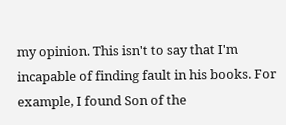my opinion. This isn't to say that I'm incapable of finding fault in his books. For example, I found Son of the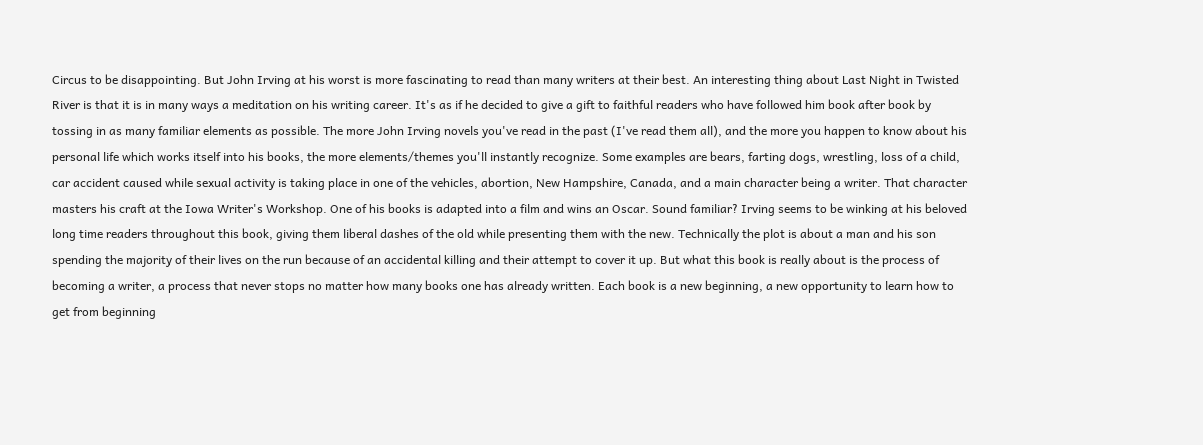Circus to be disappointing. But John Irving at his worst is more fascinating to read than many writers at their best. An interesting thing about Last Night in Twisted River is that it is in many ways a meditation on his writing career. It's as if he decided to give a gift to faithful readers who have followed him book after book by tossing in as many familiar elements as possible. The more John Irving novels you've read in the past (I've read them all), and the more you happen to know about his personal life which works itself into his books, the more elements/themes you'll instantly recognize. Some examples are bears, farting dogs, wrestling, loss of a child, car accident caused while sexual activity is taking place in one of the vehicles, abortion, New Hampshire, Canada, and a main character being a writer. That character masters his craft at the Iowa Writer's Workshop. One of his books is adapted into a film and wins an Oscar. Sound familiar? Irving seems to be winking at his beloved long time readers throughout this book, giving them liberal dashes of the old while presenting them with the new. Technically the plot is about a man and his son spending the majority of their lives on the run because of an accidental killing and their attempt to cover it up. But what this book is really about is the process of becoming a writer, a process that never stops no matter how many books one has already written. Each book is a new beginning, a new opportunity to learn how to get from beginning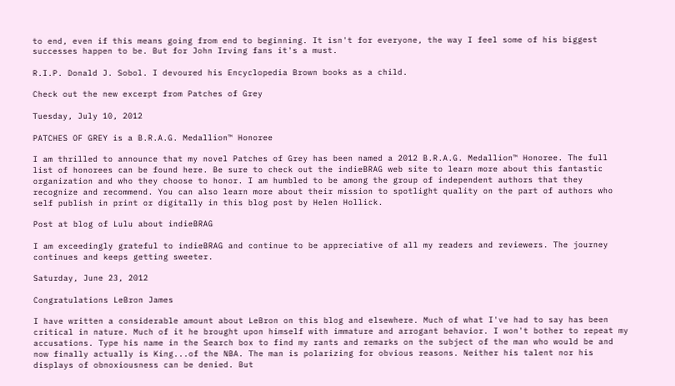to end, even if this means going from end to beginning. It isn't for everyone, the way I feel some of his biggest successes happen to be. But for John Irving fans it's a must.

R.I.P. Donald J. Sobol. I devoured his Encyclopedia Brown books as a child.

Check out the new excerpt from Patches of Grey

Tuesday, July 10, 2012

PATCHES OF GREY is a B.R.A.G. Medallion™ Honoree

I am thrilled to announce that my novel Patches of Grey has been named a 2012 B.R.A.G. Medallion™ Honoree. The full list of honorees can be found here. Be sure to check out the indieBRAG web site to learn more about this fantastic organization and who they choose to honor. I am humbled to be among the group of independent authors that they recognize and recommend. You can also learn more about their mission to spotlight quality on the part of authors who self publish in print or digitally in this blog post by Helen Hollick.

Post at blog of Lulu about indieBRAG

I am exceedingly grateful to indieBRAG and continue to be appreciative of all my readers and reviewers. The journey continues and keeps getting sweeter.

Saturday, June 23, 2012

Congratulations LeBron James

I have written a considerable amount about LeBron on this blog and elsewhere. Much of what I've had to say has been critical in nature. Much of it he brought upon himself with immature and arrogant behavior. I won't bother to repeat my accusations. Type his name in the Search box to find my rants and remarks on the subject of the man who would be and now finally actually is King...of the NBA. The man is polarizing for obvious reasons. Neither his talent nor his displays of obnoxiousness can be denied. But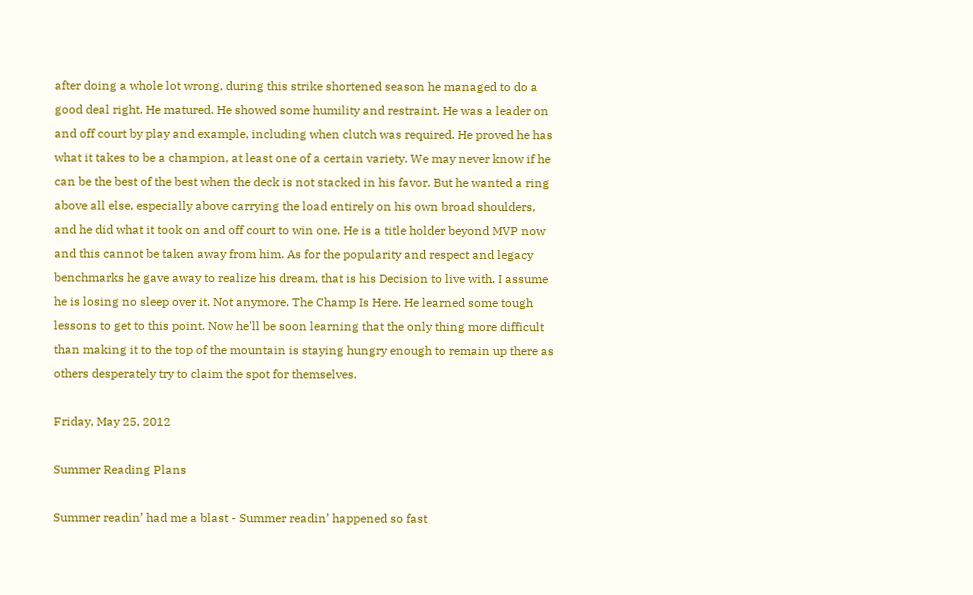after doing a whole lot wrong, during this strike shortened season he managed to do a good deal right. He matured. He showed some humility and restraint. He was a leader on and off court by play and example, including when clutch was required. He proved he has what it takes to be a champion, at least one of a certain variety. We may never know if he can be the best of the best when the deck is not stacked in his favor. But he wanted a ring above all else, especially above carrying the load entirely on his own broad shoulders, and he did what it took on and off court to win one. He is a title holder beyond MVP now and this cannot be taken away from him. As for the popularity and respect and legacy benchmarks he gave away to realize his dream, that is his Decision to live with. I assume he is losing no sleep over it. Not anymore. The Champ Is Here. He learned some tough lessons to get to this point. Now he'll be soon learning that the only thing more difficult than making it to the top of the mountain is staying hungry enough to remain up there as others desperately try to claim the spot for themselves.

Friday, May 25, 2012

Summer Reading Plans

Summer readin’ had me a blast - Summer readin’ happened so fast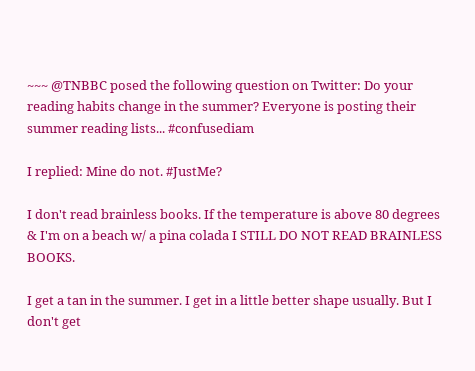~~~ @TNBBC posed the following question on Twitter: Do your reading habits change in the summer? Everyone is posting their summer reading lists... #confusediam

I replied: Mine do not. #JustMe?

I don't read brainless books. If the temperature is above 80 degrees & I'm on a beach w/ a pina colada I STILL DO NOT READ BRAINLESS BOOKS.

I get a tan in the summer. I get in a little better shape usually. But I don't get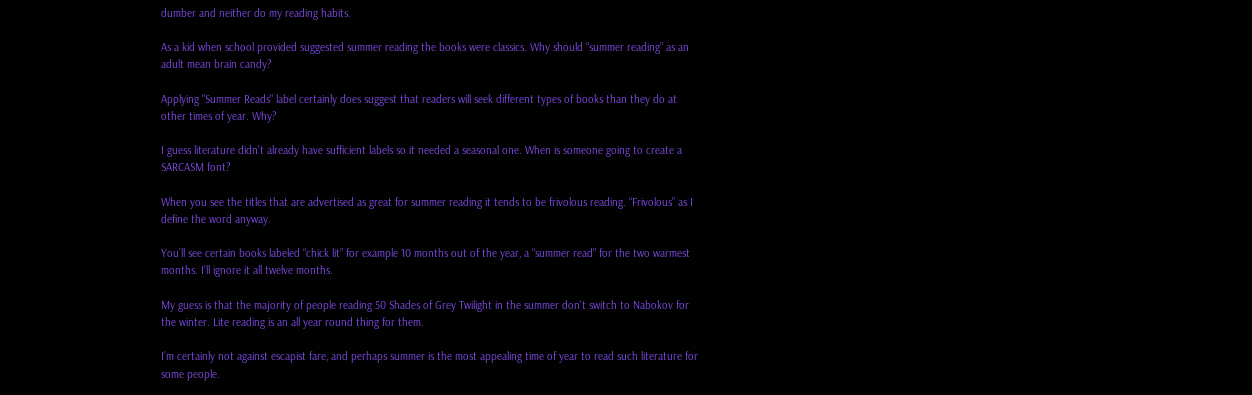dumber and neither do my reading habits.

As a kid when school provided suggested summer reading the books were classics. Why should “summer reading” as an adult mean brain candy?

Applying "Summer Reads" label certainly does suggest that readers will seek different types of books than they do at other times of year. Why?

I guess literature didn't already have sufficient labels so it needed a seasonal one. When is someone going to create a SARCASM font?

When you see the titles that are advertised as great for summer reading it tends to be frivolous reading. “Frivolous” as I define the word anyway.

You’ll see certain books labeled “chick lit” for example 10 months out of the year, a “summer read” for the two warmest months. I’ll ignore it all twelve months.

My guess is that the majority of people reading 50 Shades of Grey Twilight in the summer don't switch to Nabokov for the winter. Lite reading is an all year round thing for them.

I’m certainly not against escapist fare, and perhaps summer is the most appealing time of year to read such literature for some people.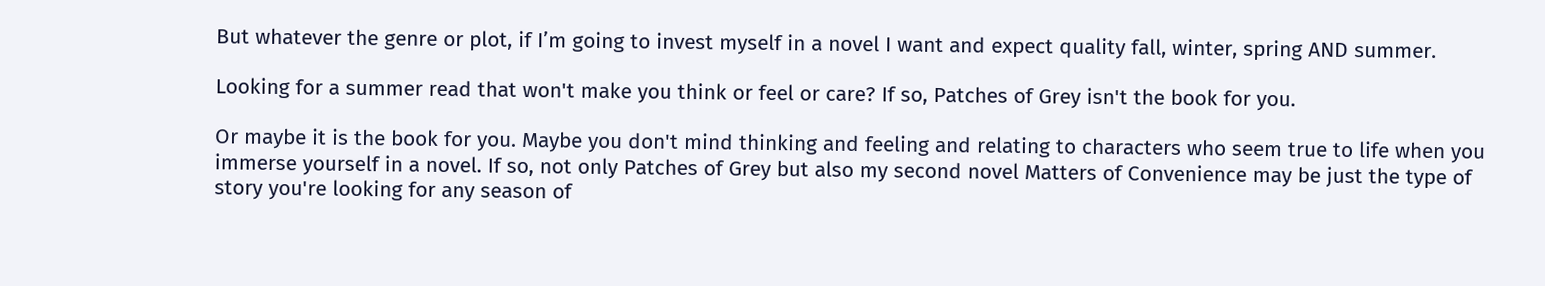But whatever the genre or plot, if I’m going to invest myself in a novel I want and expect quality fall, winter, spring AND summer.

Looking for a summer read that won't make you think or feel or care? If so, Patches of Grey isn't the book for you.

Or maybe it is the book for you. Maybe you don't mind thinking and feeling and relating to characters who seem true to life when you immerse yourself in a novel. If so, not only Patches of Grey but also my second novel Matters of Convenience may be just the type of story you're looking for any season of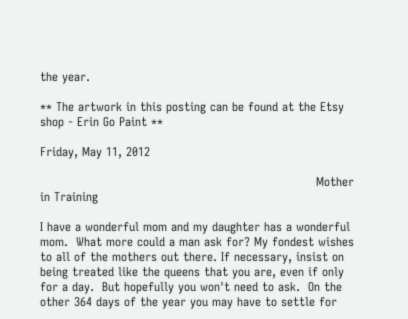the year.

** The artwork in this posting can be found at the Etsy shop - Erin Go Paint **

Friday, May 11, 2012

                                                                     Mother in Training

I have a wonderful mom and my daughter has a wonderful mom.  What more could a man ask for? My fondest wishes to all of the mothers out there. If necessary, insist on being treated like the queens that you are, even if only for a day.  But hopefully you won't need to ask.  On the other 364 days of the year you may have to settle for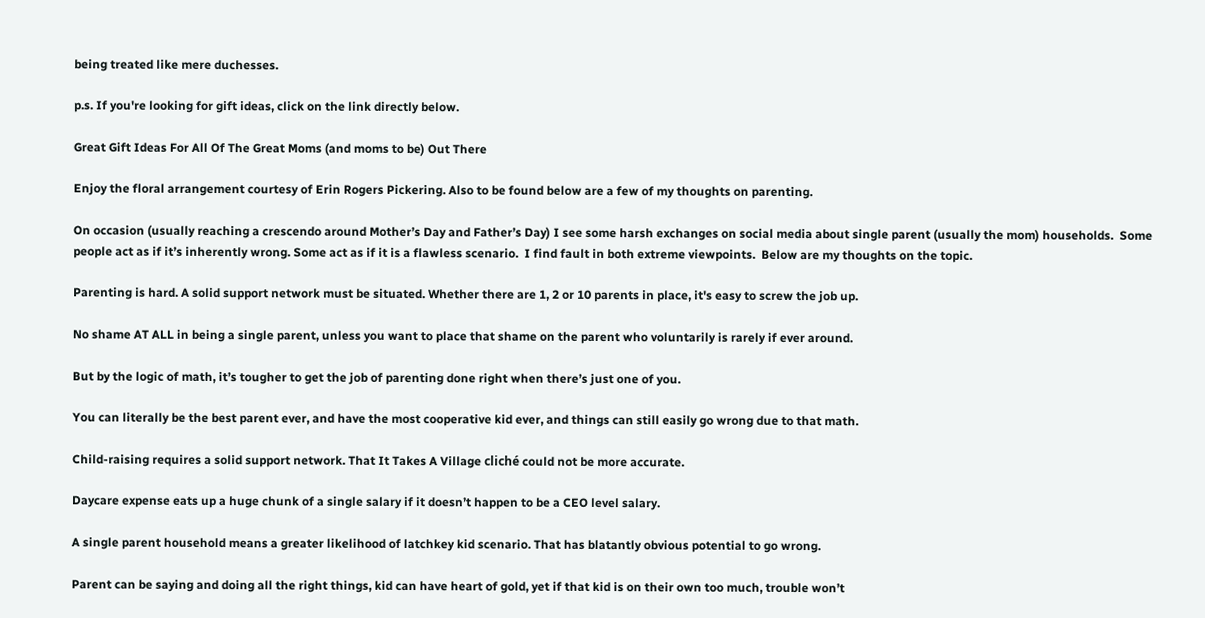being treated like mere duchesses.

p.s. If you're looking for gift ideas, click on the link directly below.

Great Gift Ideas For All Of The Great Moms (and moms to be) Out There

Enjoy the floral arrangement courtesy of Erin Rogers Pickering. Also to be found below are a few of my thoughts on parenting.

On occasion (usually reaching a crescendo around Mother’s Day and Father’s Day) I see some harsh exchanges on social media about single parent (usually the mom) households.  Some people act as if it’s inherently wrong. Some act as if it is a flawless scenario.  I find fault in both extreme viewpoints.  Below are my thoughts on the topic.

Parenting is hard. A solid support network must be situated. Whether there are 1, 2 or 10 parents in place, it's easy to screw the job up.

No shame AT ALL in being a single parent, unless you want to place that shame on the parent who voluntarily is rarely if ever around.

But by the logic of math, it’s tougher to get the job of parenting done right when there’s just one of you.

You can literally be the best parent ever, and have the most cooperative kid ever, and things can still easily go wrong due to that math.

Child-raising requires a solid support network. That It Takes A Village cliché could not be more accurate.

Daycare expense eats up a huge chunk of a single salary if it doesn’t happen to be a CEO level salary.

A single parent household means a greater likelihood of latchkey kid scenario. That has blatantly obvious potential to go wrong.

Parent can be saying and doing all the right things, kid can have heart of gold, yet if that kid is on their own too much, trouble won’t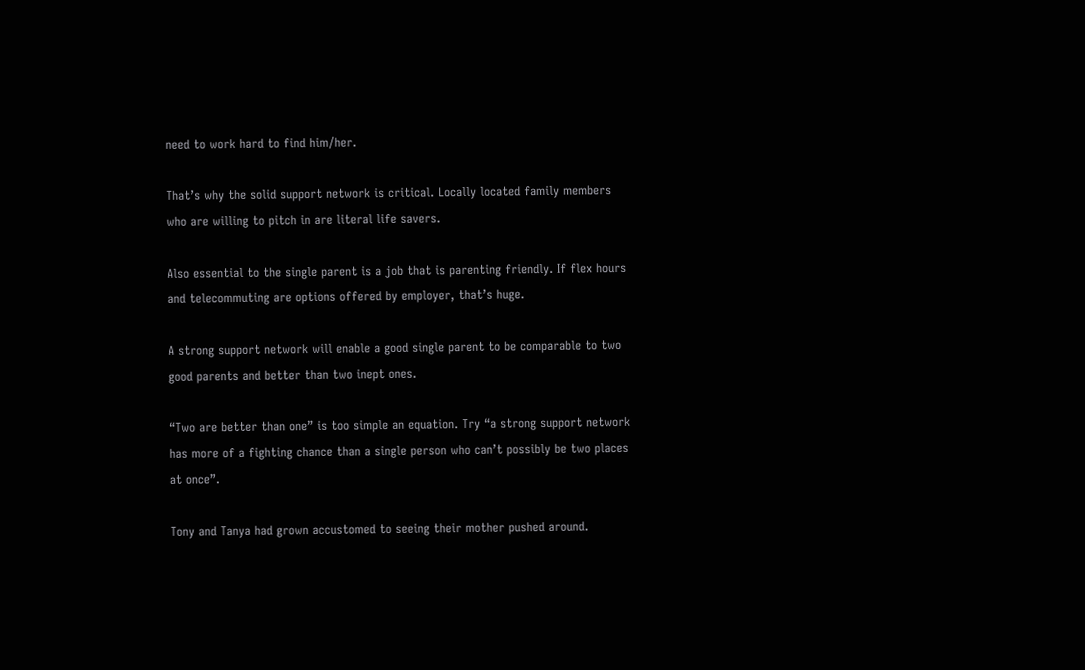need to work hard to find him/her.

That’s why the solid support network is critical. Locally located family members who are willing to pitch in are literal life savers.

Also essential to the single parent is a job that is parenting friendly. If flex hours and telecommuting are options offered by employer, that’s huge.

A strong support network will enable a good single parent to be comparable to two good parents and better than two inept ones.

“Two are better than one” is too simple an equation. Try “a strong support network has more of a fighting chance than a single person who can’t possibly be two places at once”.

Tony and Tanya had grown accustomed to seeing their mother pushed around.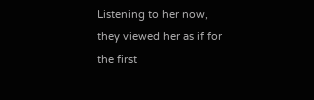Listening to her now, they viewed her as if for the first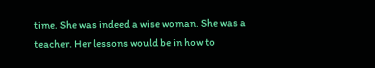time. She was indeed a wise woman. She was a teacher. Her lessons would be in how to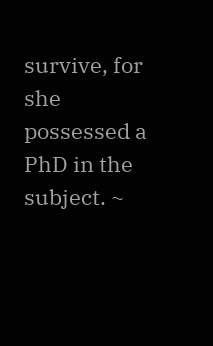survive, for she possessed a PhD in the subject. ~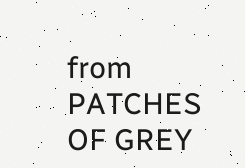from PATCHES OF GREY